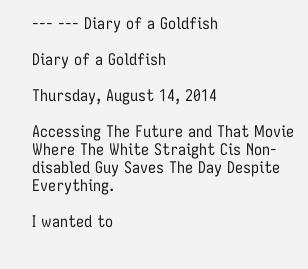--- --- Diary of a Goldfish

Diary of a Goldfish

Thursday, August 14, 2014

Accessing The Future and That Movie Where The White Straight Cis Non-disabled Guy Saves The Day Despite Everything.

I wanted to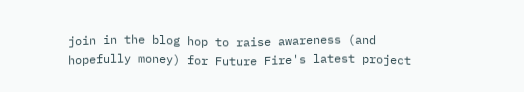join in the blog hop to raise awareness (and hopefully money) for Future Fire's latest project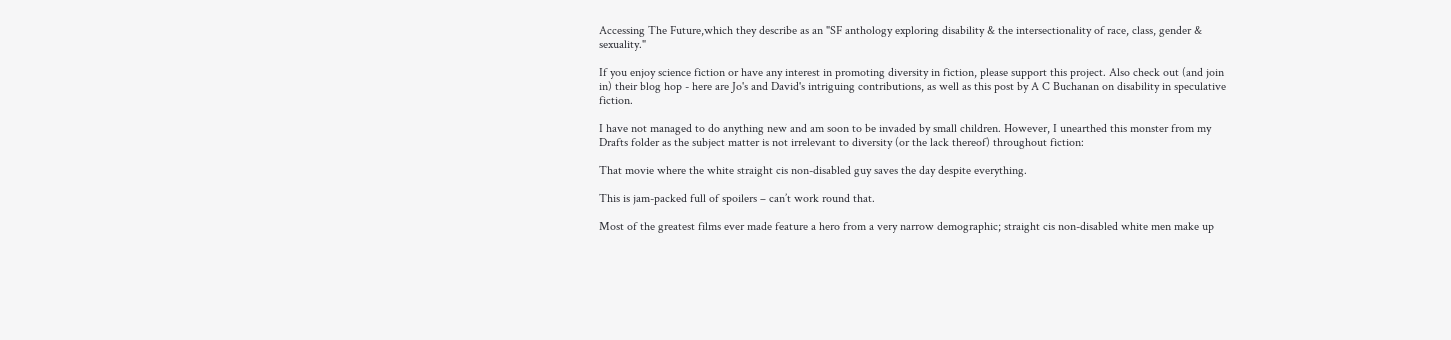Accessing The Future,which they describe as an "SF anthology exploring disability & the intersectionality of race, class, gender & sexuality."

If you enjoy science fiction or have any interest in promoting diversity in fiction, please support this project. Also check out (and join in) their blog hop - here are Jo's and David's intriguing contributions, as well as this post by A C Buchanan on disability in speculative fiction.

I have not managed to do anything new and am soon to be invaded by small children. However, I unearthed this monster from my Drafts folder as the subject matter is not irrelevant to diversity (or the lack thereof) throughout fiction:

That movie where the white straight cis non-disabled guy saves the day despite everything.

This is jam-packed full of spoilers – can’t work round that.

Most of the greatest films ever made feature a hero from a very narrow demographic; straight cis non-disabled white men make up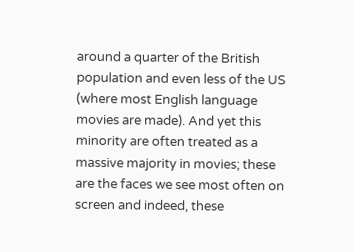around a quarter of the British population and even less of the US (where most English language movies are made). And yet this minority are often treated as a massive majority in movies; these are the faces we see most often on screen and indeed, these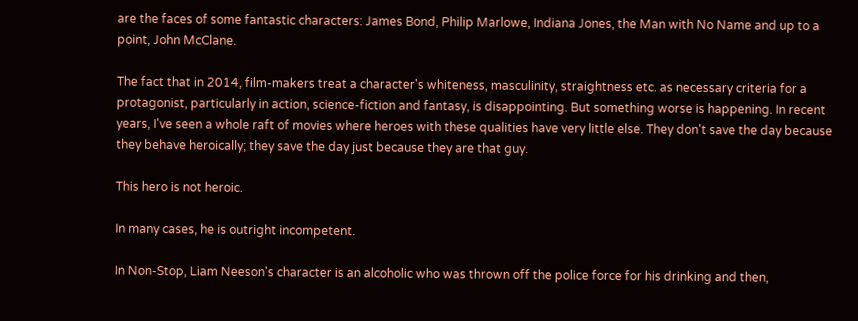are the faces of some fantastic characters: James Bond, Philip Marlowe, Indiana Jones, the Man with No Name and up to a point, John McClane.

The fact that in 2014, film-makers treat a character's whiteness, masculinity, straightness etc. as necessary criteria for a protagonist, particularly in action, science-fiction and fantasy, is disappointing. But something worse is happening. In recent years, I've seen a whole raft of movies where heroes with these qualities have very little else. They don't save the day because they behave heroically; they save the day just because they are that guy.

This hero is not heroic.

In many cases, he is outright incompetent.

In Non-Stop, Liam Neeson's character is an alcoholic who was thrown off the police force for his drinking and then,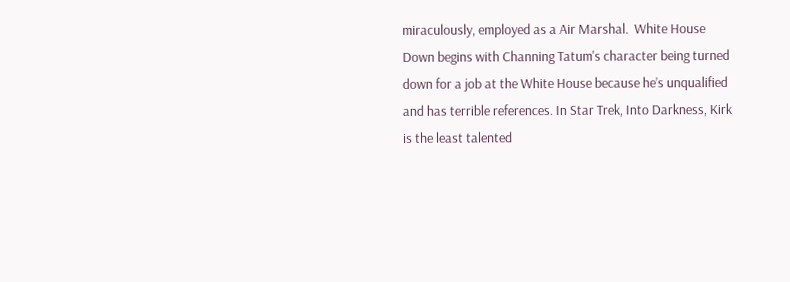miraculously, employed as a Air Marshal.  White House Down begins with Channing Tatum's character being turned down for a job at the White House because he’s unqualified and has terrible references. In Star Trek, Into Darkness, Kirk is the least talented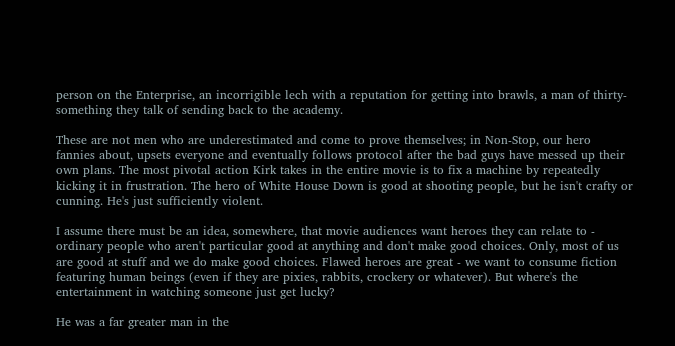person on the Enterprise, an incorrigible lech with a reputation for getting into brawls, a man of thirty-something they talk of sending back to the academy.

These are not men who are underestimated and come to prove themselves; in Non-Stop, our hero fannies about, upsets everyone and eventually follows protocol after the bad guys have messed up their own plans. The most pivotal action Kirk takes in the entire movie is to fix a machine by repeatedly kicking it in frustration. The hero of White House Down is good at shooting people, but he isn't crafty or cunning. He's just sufficiently violent.

I assume there must be an idea, somewhere, that movie audiences want heroes they can relate to - ordinary people who aren't particular good at anything and don't make good choices. Only, most of us are good at stuff and we do make good choices. Flawed heroes are great - we want to consume fiction featuring human beings (even if they are pixies, rabbits, crockery or whatever). But where's the entertainment in watching someone just get lucky?

He was a far greater man in the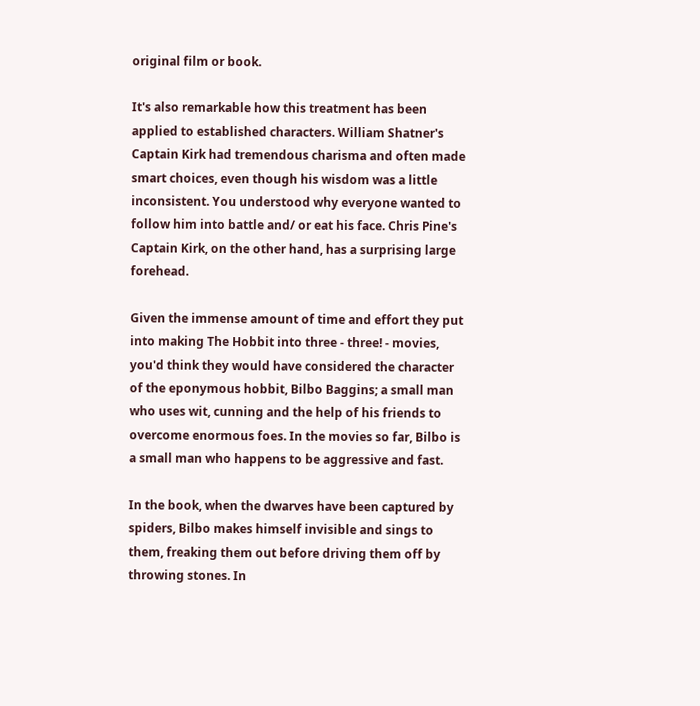original film or book.

It's also remarkable how this treatment has been applied to established characters. William Shatner's Captain Kirk had tremendous charisma and often made smart choices, even though his wisdom was a little inconsistent. You understood why everyone wanted to follow him into battle and/ or eat his face. Chris Pine's Captain Kirk, on the other hand, has a surprising large forehead.

Given the immense amount of time and effort they put into making The Hobbit into three - three! - movies, you'd think they would have considered the character of the eponymous hobbit, Bilbo Baggins; a small man who uses wit, cunning and the help of his friends to overcome enormous foes. In the movies so far, Bilbo is a small man who happens to be aggressive and fast.

In the book, when the dwarves have been captured by spiders, Bilbo makes himself invisible and sings to them, freaking them out before driving them off by throwing stones. In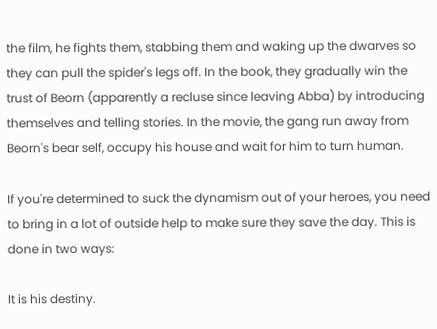the film, he fights them, stabbing them and waking up the dwarves so they can pull the spider's legs off. In the book, they gradually win the trust of Beorn (apparently a recluse since leaving Abba) by introducing themselves and telling stories. In the movie, the gang run away from Beorn's bear self, occupy his house and wait for him to turn human.

If you're determined to suck the dynamism out of your heroes, you need to bring in a lot of outside help to make sure they save the day. This is done in two ways:

It is his destiny.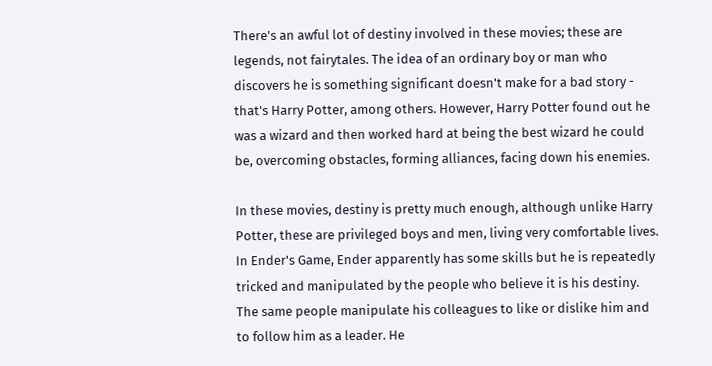There's an awful lot of destiny involved in these movies; these are legends, not fairytales. The idea of an ordinary boy or man who discovers he is something significant doesn't make for a bad story - that's Harry Potter, among others. However, Harry Potter found out he was a wizard and then worked hard at being the best wizard he could be, overcoming obstacles, forming alliances, facing down his enemies.

In these movies, destiny is pretty much enough, although unlike Harry Potter, these are privileged boys and men, living very comfortable lives. In Ender's Game, Ender apparently has some skills but he is repeatedly tricked and manipulated by the people who believe it is his destiny. The same people manipulate his colleagues to like or dislike him and to follow him as a leader. He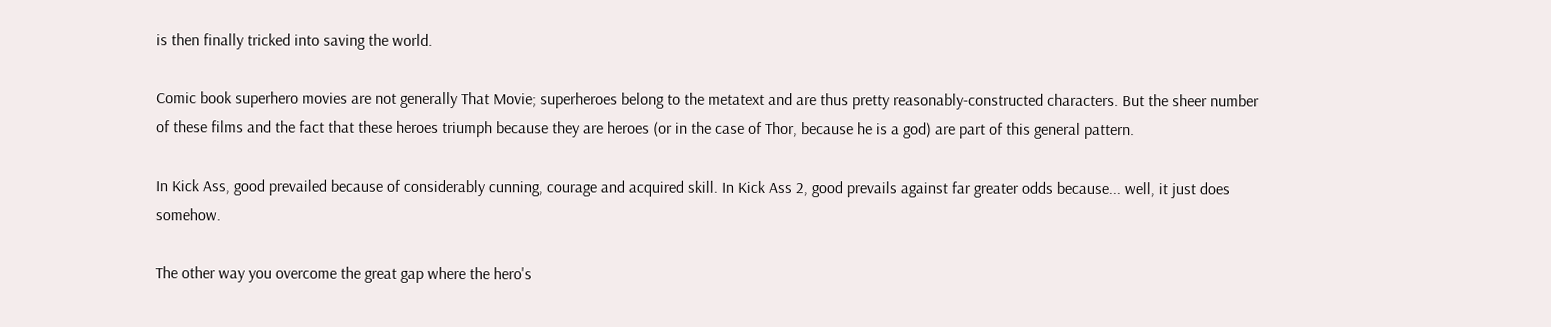is then finally tricked into saving the world.

Comic book superhero movies are not generally That Movie; superheroes belong to the metatext and are thus pretty reasonably-constructed characters. But the sheer number of these films and the fact that these heroes triumph because they are heroes (or in the case of Thor, because he is a god) are part of this general pattern.

In Kick Ass, good prevailed because of considerably cunning, courage and acquired skill. In Kick Ass 2, good prevails against far greater odds because... well, it just does somehow.

The other way you overcome the great gap where the hero's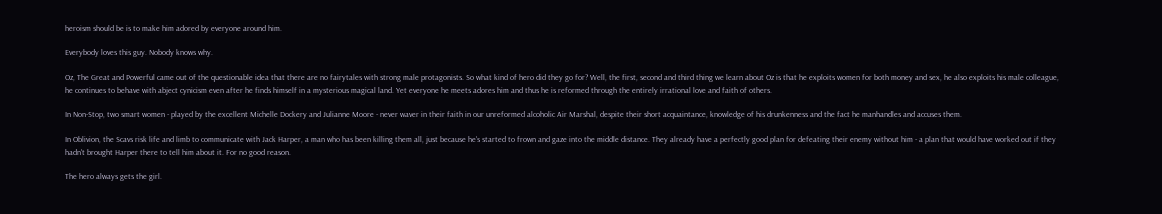heroism should be is to make him adored by everyone around him.

Everybody loves this guy. Nobody knows why.

Oz, The Great and Powerful came out of the questionable idea that there are no fairytales with strong male protagonists. So what kind of hero did they go for? Well, the first, second and third thing we learn about Oz is that he exploits women for both money and sex, he also exploits his male colleague, he continues to behave with abject cynicism even after he finds himself in a mysterious magical land. Yet everyone he meets adores him and thus he is reformed through the entirely irrational love and faith of others.

In Non-Stop, two smart women - played by the excellent Michelle Dockery and Julianne Moore - never waver in their faith in our unreformed alcoholic Air Marshal, despite their short acquaintance, knowledge of his drunkenness and the fact he manhandles and accuses them.

In Oblivion, the Scavs risk life and limb to communicate with Jack Harper, a man who has been killing them all, just because he's started to frown and gaze into the middle distance. They already have a perfectly good plan for defeating their enemy without him - a plan that would have worked out if they hadn't brought Harper there to tell him about it. For no good reason.

The hero always gets the girl.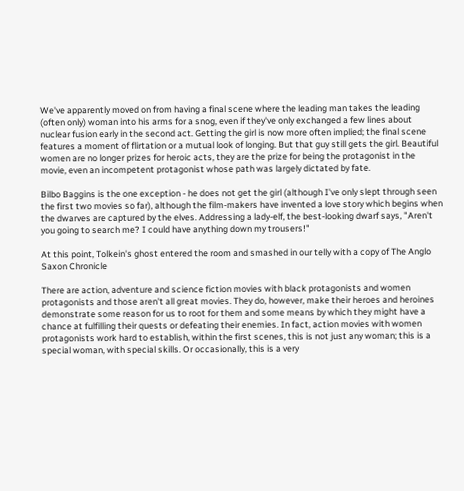We've apparently moved on from having a final scene where the leading man takes the leading (often only) woman into his arms for a snog, even if they've only exchanged a few lines about nuclear fusion early in the second act. Getting the girl is now more often implied; the final scene features a moment of flirtation or a mutual look of longing. But that guy still gets the girl. Beautiful women are no longer prizes for heroic acts, they are the prize for being the protagonist in the movie, even an incompetent protagonist whose path was largely dictated by fate.

Bilbo Baggins is the one exception - he does not get the girl (although I've only slept through seen the first two movies so far), although the film-makers have invented a love story which begins when the dwarves are captured by the elves. Addressing a lady-elf, the best-looking dwarf says, "Aren't you going to search me? I could have anything down my trousers!"

At this point, Tolkein's ghost entered the room and smashed in our telly with a copy of The Anglo Saxon Chronicle

There are action, adventure and science fiction movies with black protagonists and women protagonists and those aren't all great movies. They do, however, make their heroes and heroines demonstrate some reason for us to root for them and some means by which they might have a chance at fulfilling their quests or defeating their enemies. In fact, action movies with women protagonists work hard to establish, within the first scenes, this is not just any woman; this is a special woman, with special skills. Or occasionally, this is a very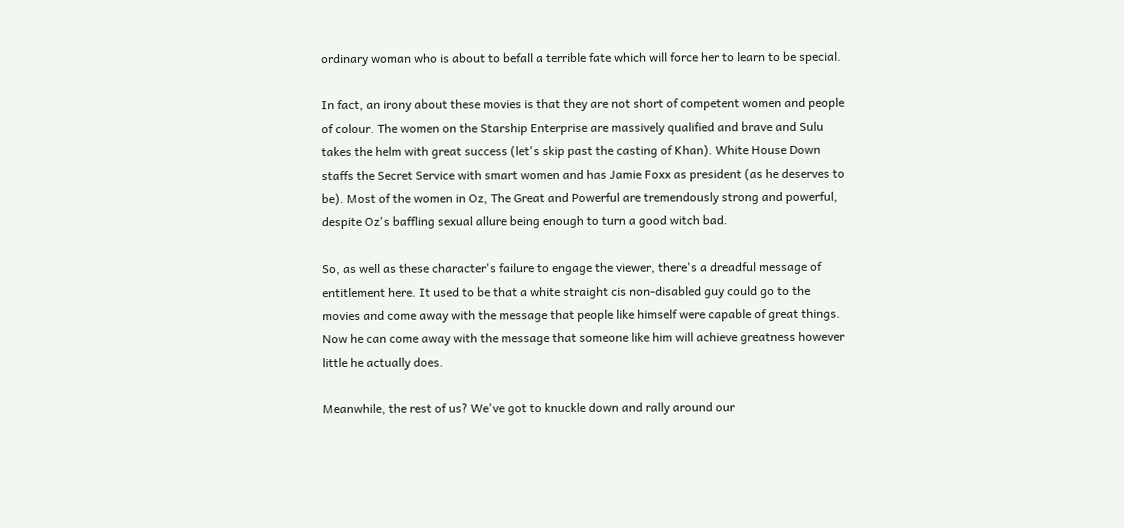ordinary woman who is about to befall a terrible fate which will force her to learn to be special.

In fact, an irony about these movies is that they are not short of competent women and people of colour. The women on the Starship Enterprise are massively qualified and brave and Sulu takes the helm with great success (let's skip past the casting of Khan). White House Down staffs the Secret Service with smart women and has Jamie Foxx as president (as he deserves to be). Most of the women in Oz, The Great and Powerful are tremendously strong and powerful, despite Oz's baffling sexual allure being enough to turn a good witch bad.

So, as well as these character's failure to engage the viewer, there's a dreadful message of entitlement here. It used to be that a white straight cis non-disabled guy could go to the movies and come away with the message that people like himself were capable of great things. Now he can come away with the message that someone like him will achieve greatness however little he actually does.

Meanwhile, the rest of us? We've got to knuckle down and rally around our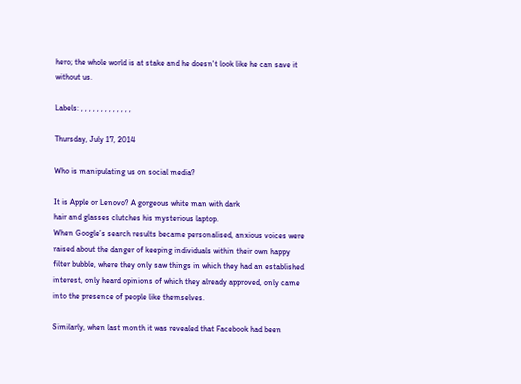hero; the whole world is at stake and he doesn't look like he can save it without us.

Labels: , , , , , , , , , , , , ,

Thursday, July 17, 2014

Who is manipulating us on social media?

It is Apple or Lenovo? A gorgeous white man with dark
hair and glasses clutches his mysterious laptop.
When Google’s search results became personalised, anxious voices were raised about the danger of keeping individuals within their own happy filter bubble, where they only saw things in which they had an established interest, only heard opinions of which they already approved, only came into the presence of people like themselves.

Similarly, when last month it was revealed that Facebook had been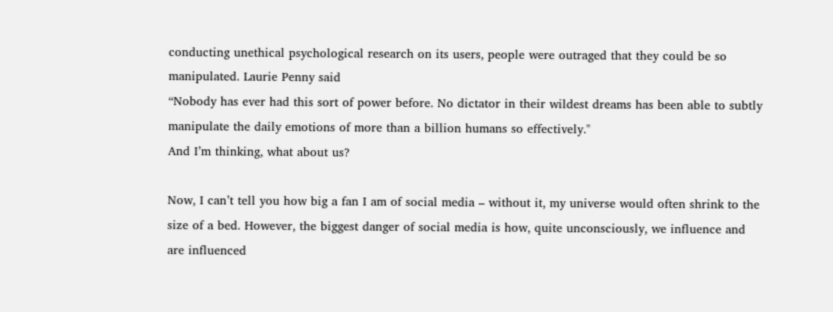conducting unethical psychological research on its users, people were outraged that they could be so manipulated. Laurie Penny said
“Nobody has ever had this sort of power before. No dictator in their wildest dreams has been able to subtly manipulate the daily emotions of more than a billion humans so effectively."
And I’m thinking, what about us?

Now, I can’t tell you how big a fan I am of social media – without it, my universe would often shrink to the size of a bed. However, the biggest danger of social media is how, quite unconsciously, we influence and are influenced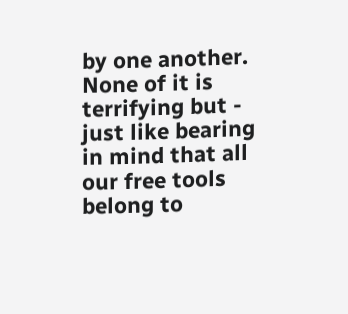by one another. None of it is terrifying but - just like bearing in mind that all our free tools belong to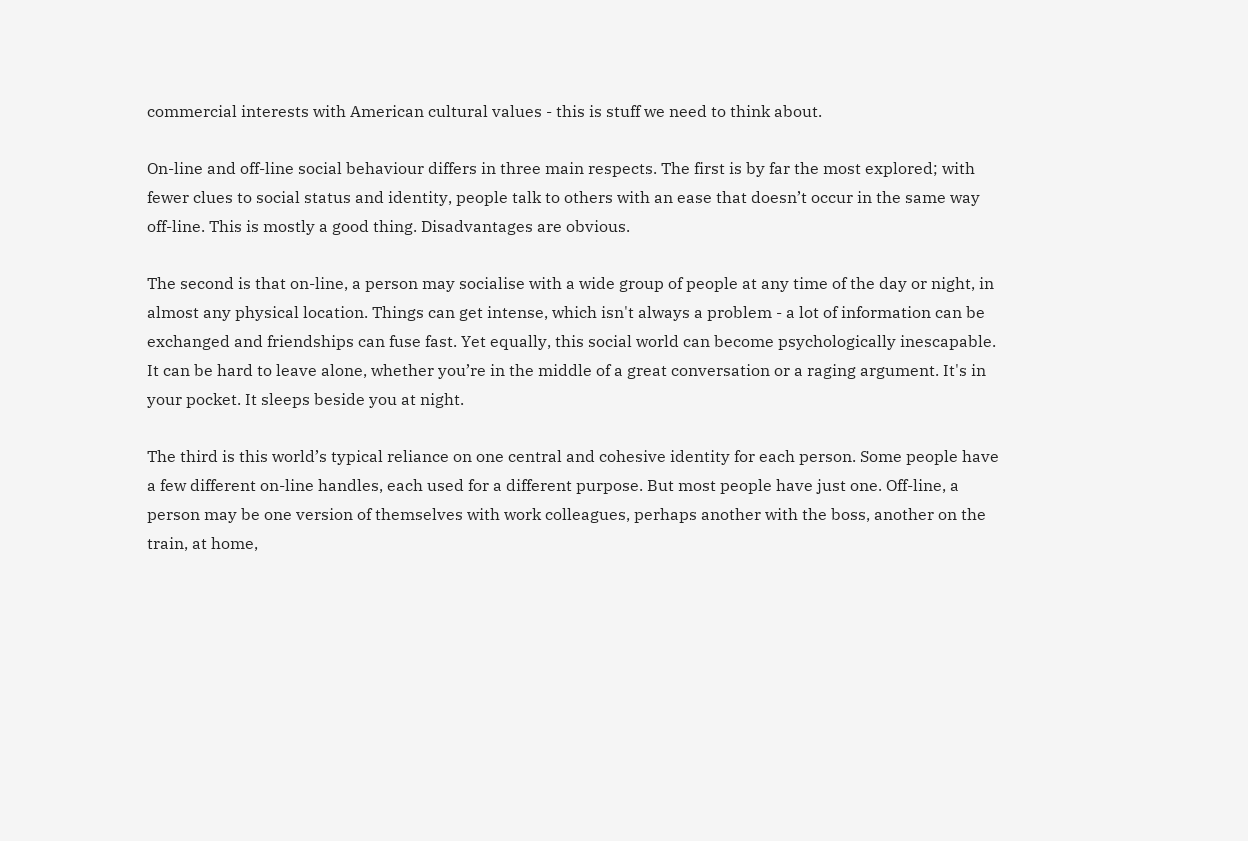commercial interests with American cultural values - this is stuff we need to think about.

On-line and off-line social behaviour differs in three main respects. The first is by far the most explored; with fewer clues to social status and identity, people talk to others with an ease that doesn’t occur in the same way off-line. This is mostly a good thing. Disadvantages are obvious.

The second is that on-line, a person may socialise with a wide group of people at any time of the day or night, in almost any physical location. Things can get intense, which isn't always a problem - a lot of information can be exchanged and friendships can fuse fast. Yet equally, this social world can become psychologically inescapable. It can be hard to leave alone, whether you’re in the middle of a great conversation or a raging argument. It's in your pocket. It sleeps beside you at night.

The third is this world’s typical reliance on one central and cohesive identity for each person. Some people have a few different on-line handles, each used for a different purpose. But most people have just one. Off-line, a person may be one version of themselves with work colleagues, perhaps another with the boss, another on the train, at home,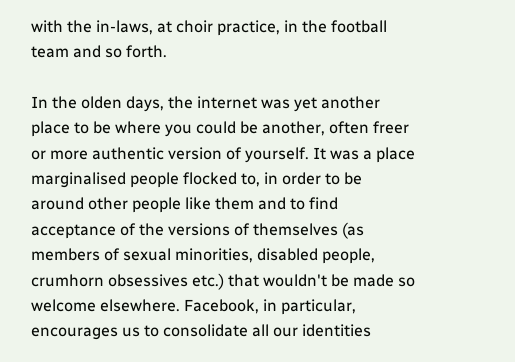with the in-laws, at choir practice, in the football team and so forth.

In the olden days, the internet was yet another place to be where you could be another, often freer or more authentic version of yourself. It was a place marginalised people flocked to, in order to be around other people like them and to find acceptance of the versions of themselves (as members of sexual minorities, disabled people, crumhorn obsessives etc.) that wouldn't be made so welcome elsewhere. Facebook, in particular, encourages us to consolidate all our identities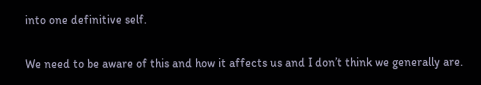into one definitive self.

We need to be aware of this and how it affects us and I don’t think we generally are.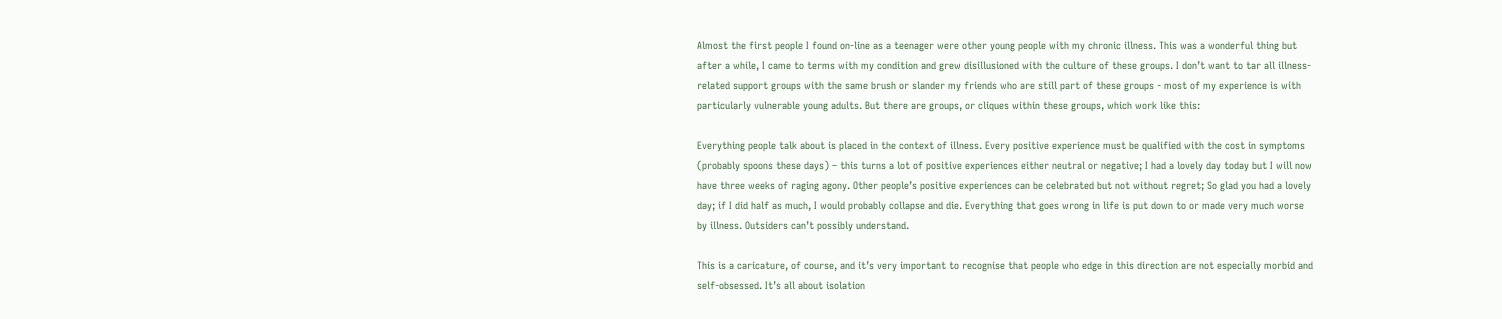Almost the first people I found on-line as a teenager were other young people with my chronic illness. This was a wonderful thing but after a while, I came to terms with my condition and grew disillusioned with the culture of these groups. I don’t want to tar all illness-related support groups with the same brush or slander my friends who are still part of these groups - most of my experience is with particularly vulnerable young adults. But there are groups, or cliques within these groups, which work like this:

Everything people talk about is placed in the context of illness. Every positive experience must be qualified with the cost in symptoms (probably spoons these days) – this turns a lot of positive experiences either neutral or negative; I had a lovely day today but I will now have three weeks of raging agony. Other people’s positive experiences can be celebrated but not without regret; So glad you had a lovely day; if I did half as much, I would probably collapse and die. Everything that goes wrong in life is put down to or made very much worse by illness. Outsiders can’t possibly understand.

This is a caricature, of course, and it’s very important to recognise that people who edge in this direction are not especially morbid and self-obsessed. It’s all about isolation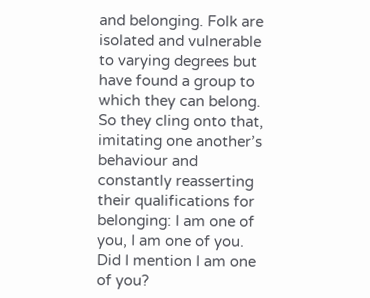and belonging. Folk are isolated and vulnerable to varying degrees but have found a group to which they can belong. So they cling onto that, imitating one another’s behaviour and constantly reasserting their qualifications for belonging: I am one of you, I am one of you. Did I mention I am one of you?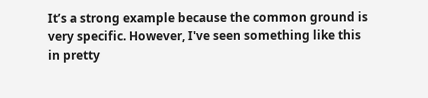It’s a strong example because the common ground is very specific. However, I've seen something like this in pretty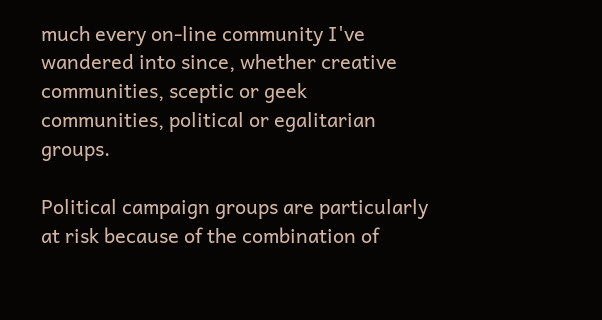much every on-line community I've wandered into since, whether creative communities, sceptic or geek communities, political or egalitarian groups.

Political campaign groups are particularly at risk because of the combination of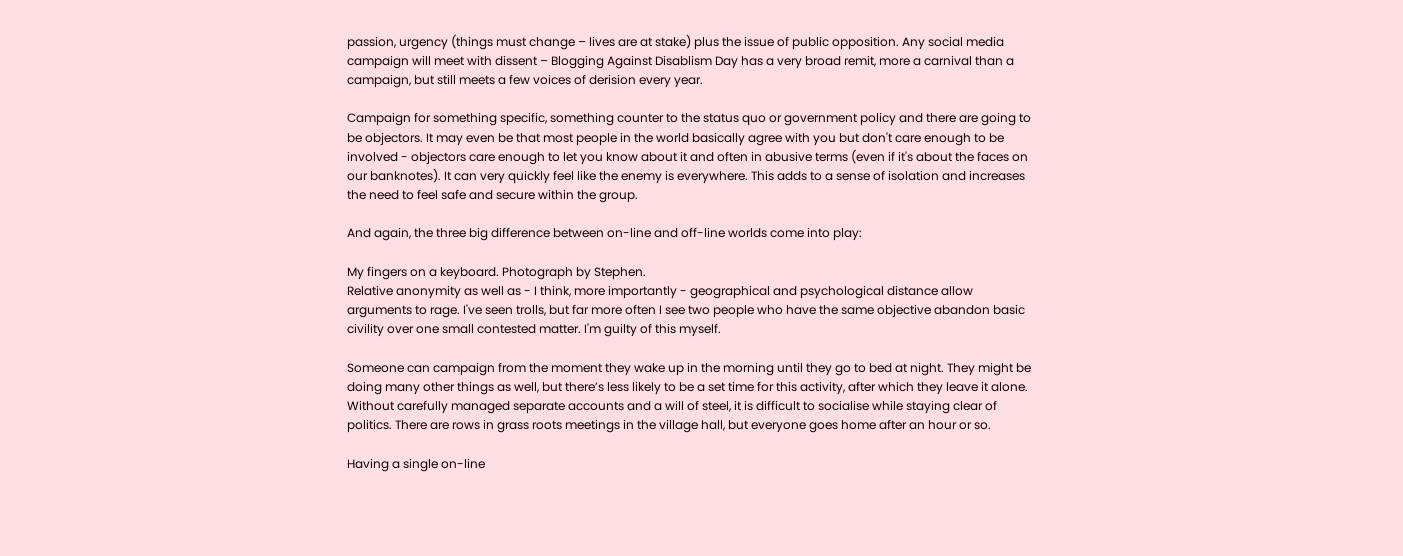passion, urgency (things must change – lives are at stake) plus the issue of public opposition. Any social media campaign will meet with dissent – Blogging Against Disablism Day has a very broad remit, more a carnival than a campaign, but still meets a few voices of derision every year.

Campaign for something specific, something counter to the status quo or government policy and there are going to be objectors. It may even be that most people in the world basically agree with you but don't care enough to be involved - objectors care enough to let you know about it and often in abusive terms (even if it's about the faces on our banknotes). It can very quickly feel like the enemy is everywhere. This adds to a sense of isolation and increases the need to feel safe and secure within the group.

And again, the three big difference between on-line and off-line worlds come into play:

My fingers on a keyboard. Photograph by Stephen.
Relative anonymity as well as - I think, more importantly - geographical and psychological distance allow arguments to rage. I've seen trolls, but far more often I see two people who have the same objective abandon basic civility over one small contested matter. I'm guilty of this myself.

Someone can campaign from the moment they wake up in the morning until they go to bed at night. They might be doing many other things as well, but there’s less likely to be a set time for this activity, after which they leave it alone. Without carefully managed separate accounts and a will of steel, it is difficult to socialise while staying clear of politics. There are rows in grass roots meetings in the village hall, but everyone goes home after an hour or so.

Having a single on-line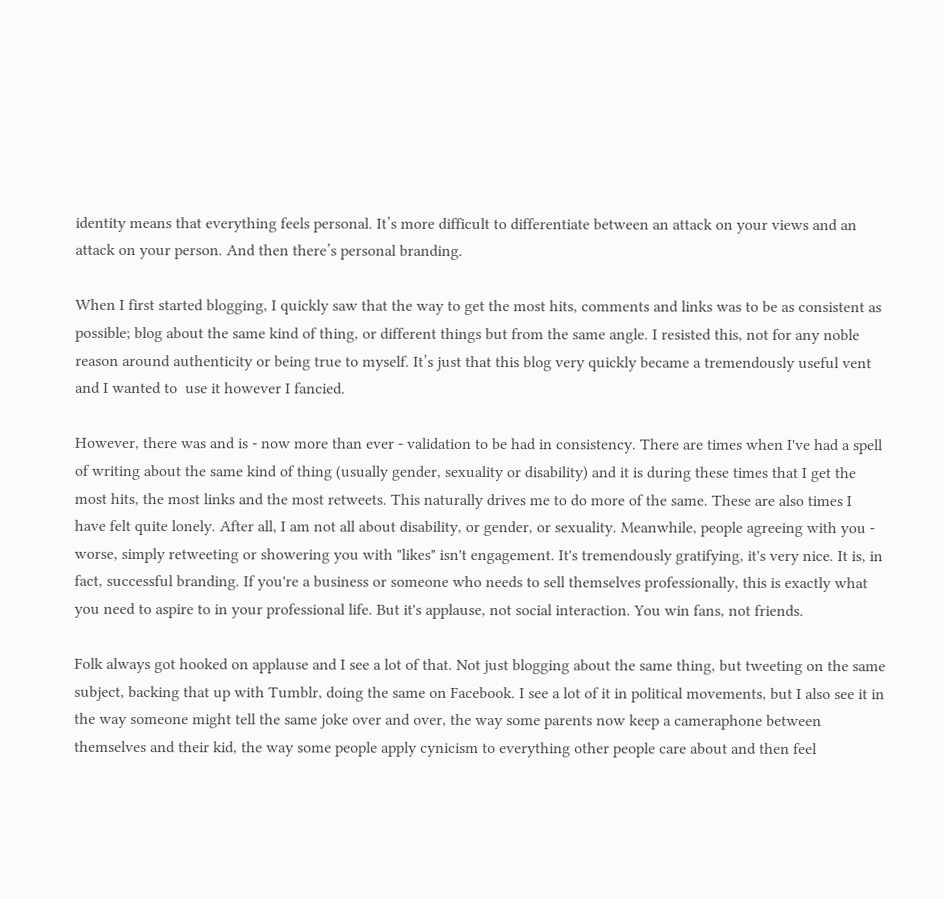identity means that everything feels personal. It’s more difficult to differentiate between an attack on your views and an attack on your person. And then there’s personal branding.

When I first started blogging, I quickly saw that the way to get the most hits, comments and links was to be as consistent as possible; blog about the same kind of thing, or different things but from the same angle. I resisted this, not for any noble reason around authenticity or being true to myself. It’s just that this blog very quickly became a tremendously useful vent and I wanted to  use it however I fancied.

However, there was and is - now more than ever - validation to be had in consistency. There are times when I've had a spell of writing about the same kind of thing (usually gender, sexuality or disability) and it is during these times that I get the most hits, the most links and the most retweets. This naturally drives me to do more of the same. These are also times I have felt quite lonely. After all, I am not all about disability, or gender, or sexuality. Meanwhile, people agreeing with you - worse, simply retweeting or showering you with "likes" isn't engagement. It's tremendously gratifying, it's very nice. It is, in fact, successful branding. If you're a business or someone who needs to sell themselves professionally, this is exactly what you need to aspire to in your professional life. But it's applause, not social interaction. You win fans, not friends.

Folk always got hooked on applause and I see a lot of that. Not just blogging about the same thing, but tweeting on the same subject, backing that up with Tumblr, doing the same on Facebook. I see a lot of it in political movements, but I also see it in the way someone might tell the same joke over and over, the way some parents now keep a cameraphone between themselves and their kid, the way some people apply cynicism to everything other people care about and then feel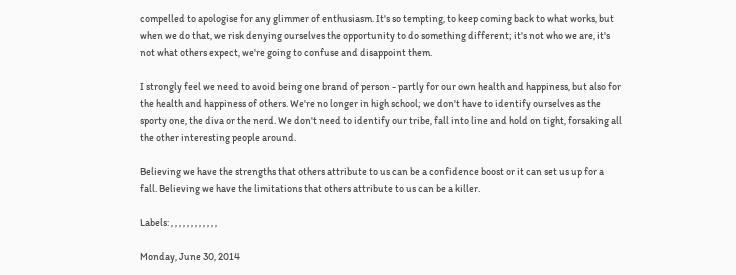compelled to apologise for any glimmer of enthusiasm. It's so tempting, to keep coming back to what works, but when we do that, we risk denying ourselves the opportunity to do something different; it's not who we are, it's not what others expect, we're going to confuse and disappoint them.

I strongly feel we need to avoid being one brand of person - partly for our own health and happiness, but also for the health and happiness of others. We're no longer in high school; we don't have to identify ourselves as the sporty one, the diva or the nerd. We don't need to identify our tribe, fall into line and hold on tight, forsaking all the other interesting people around.

Believing we have the strengths that others attribute to us can be a confidence boost or it can set us up for a fall. Believing we have the limitations that others attribute to us can be a killer.

Labels: , , , , , , , , , , , ,

Monday, June 30, 2014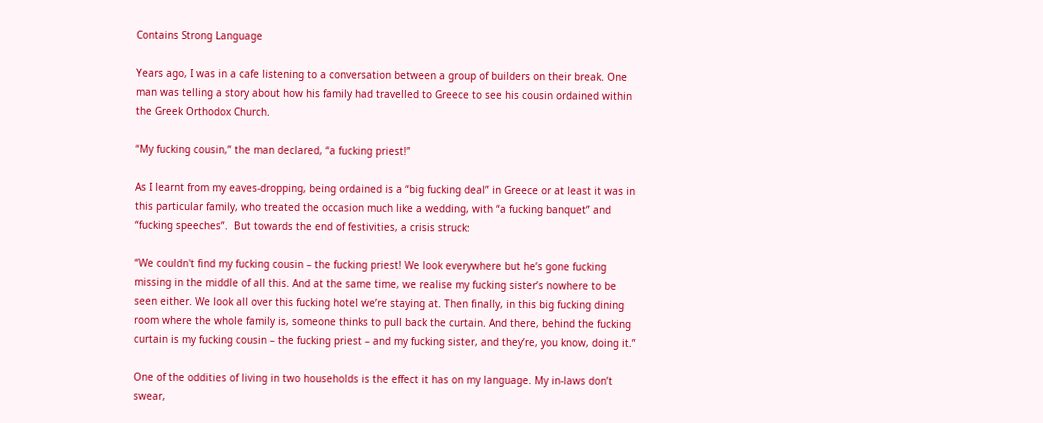Contains Strong Language

Years ago, I was in a cafe listening to a conversation between a group of builders on their break. One man was telling a story about how his family had travelled to Greece to see his cousin ordained within the Greek Orthodox Church.

“My fucking cousin,” the man declared, “a fucking priest!”

As I learnt from my eaves-dropping, being ordained is a “big fucking deal” in Greece or at least it was in this particular family, who treated the occasion much like a wedding, with “a fucking banquet” and “fucking speeches”.  But towards the end of festivities, a crisis struck:

“We couldn't find my fucking cousin – the fucking priest! We look everywhere but he’s gone fucking missing in the middle of all this. And at the same time, we realise my fucking sister’s nowhere to be seen either. We look all over this fucking hotel we’re staying at. Then finally, in this big fucking dining room where the whole family is, someone thinks to pull back the curtain. And there, behind the fucking curtain is my fucking cousin – the fucking priest – and my fucking sister, and they’re, you know, doing it.”

One of the oddities of living in two households is the effect it has on my language. My in-laws don’t swear,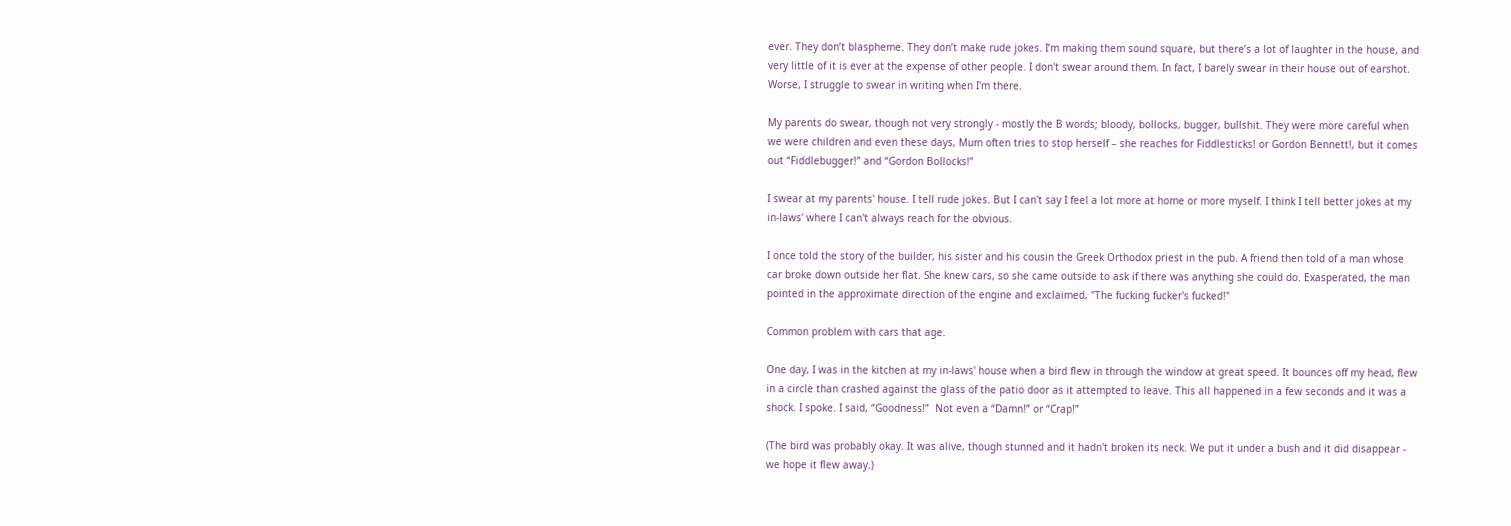ever. They don’t blaspheme. They don’t make rude jokes. I’m making them sound square, but there’s a lot of laughter in the house, and very little of it is ever at the expense of other people. I don't swear around them. In fact, I barely swear in their house out of earshot. Worse, I struggle to swear in writing when I'm there.

My parents do swear, though not very strongly - mostly the B words; bloody, bollocks, bugger, bullshit. They were more careful when we were children and even these days, Mum often tries to stop herself – she reaches for Fiddlesticks! or Gordon Bennett!, but it comes out “Fiddlebugger!” and “Gordon Bollocks!”

I swear at my parents' house. I tell rude jokes. But I can't say I feel a lot more at home or more myself. I think I tell better jokes at my in-laws' where I can't always reach for the obvious.

I once told the story of the builder, his sister and his cousin the Greek Orthodox priest in the pub. A friend then told of a man whose car broke down outside her flat. She knew cars, so she came outside to ask if there was anything she could do. Exasperated, the man pointed in the approximate direction of the engine and exclaimed, "The fucking fucker's fucked!"

Common problem with cars that age.

One day, I was in the kitchen at my in-laws' house when a bird flew in through the window at great speed. It bounces off my head, flew in a circle than crashed against the glass of the patio door as it attempted to leave. This all happened in a few seconds and it was a shock. I spoke. I said, “Goodness!”  Not even a “Damn!” or “Crap!”

(The bird was probably okay. It was alive, though stunned and it hadn't broken its neck. We put it under a bush and it did disappear - we hope it flew away.)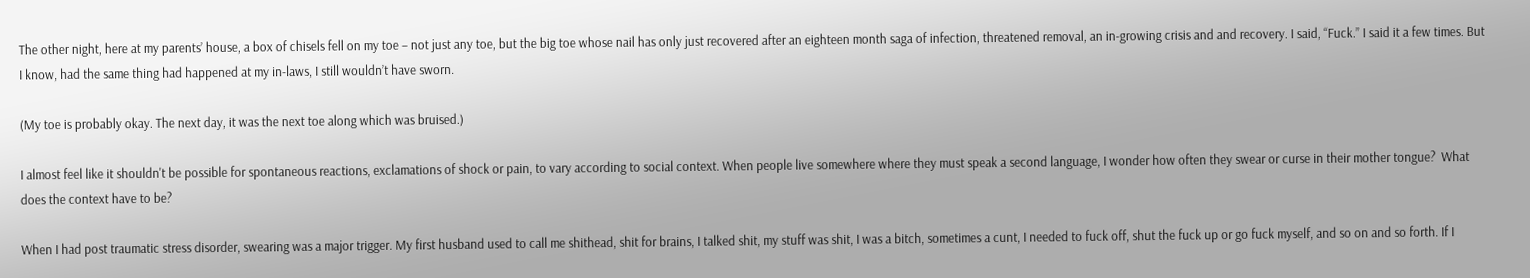The other night, here at my parents’ house, a box of chisels fell on my toe – not just any toe, but the big toe whose nail has only just recovered after an eighteen month saga of infection, threatened removal, an in-growing crisis and and recovery. I said, “Fuck.” I said it a few times. But I know, had the same thing had happened at my in-laws, I still wouldn’t have sworn.

(My toe is probably okay. The next day, it was the next toe along which was bruised.)

I almost feel like it shouldn't be possible for spontaneous reactions, exclamations of shock or pain, to vary according to social context. When people live somewhere where they must speak a second language, I wonder how often they swear or curse in their mother tongue?  What does the context have to be?

When I had post traumatic stress disorder, swearing was a major trigger. My first husband used to call me shithead, shit for brains, I talked shit, my stuff was shit, I was a bitch, sometimes a cunt, I needed to fuck off, shut the fuck up or go fuck myself, and so on and so forth. If I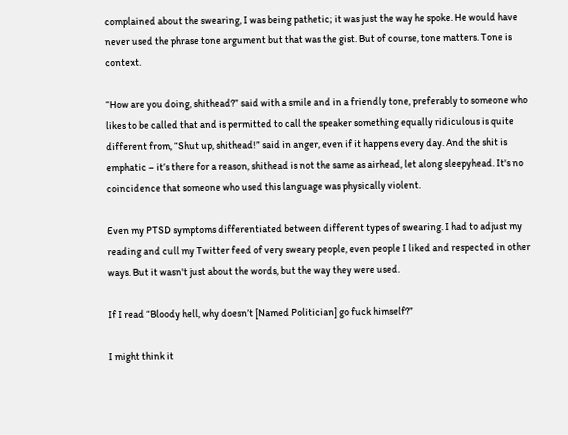complained about the swearing, I was being pathetic; it was just the way he spoke. He would have never used the phrase tone argument but that was the gist. But of course, tone matters. Tone is context.

“How are you doing, shithead?” said with a smile and in a friendly tone, preferably to someone who likes to be called that and is permitted to call the speaker something equally ridiculous is quite different from, “Shut up, shithead!” said in anger, even if it happens every day. And the shit is emphatic – it’s there for a reason, shithead is not the same as airhead, let along sleepyhead. It's no coincidence that someone who used this language was physically violent.

Even my PTSD symptoms differentiated between different types of swearing. I had to adjust my reading and cull my Twitter feed of very sweary people, even people I liked and respected in other ways. But it wasn't just about the words, but the way they were used.

If I read “Bloody hell, why doesn’t [Named Politician] go fuck himself?”

I might think it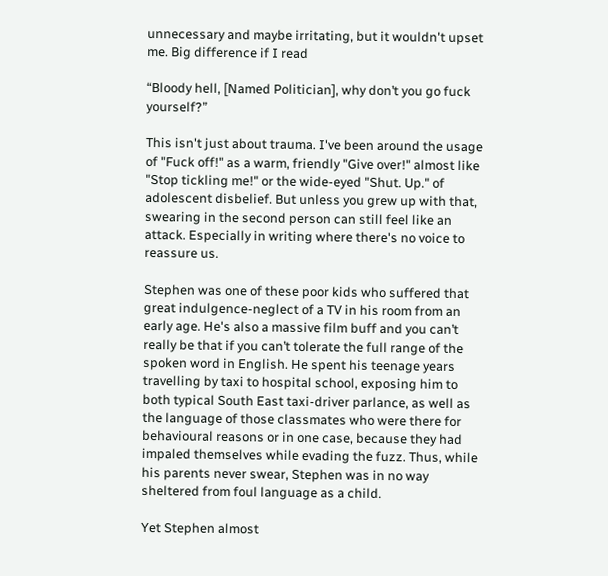unnecessary and maybe irritating, but it wouldn't upset me. Big difference if I read

“Bloody hell, [Named Politician], why don’t you go fuck yourself?”

This isn't just about trauma. I've been around the usage of "Fuck off!" as a warm, friendly "Give over!" almost like "Stop tickling me!" or the wide-eyed "Shut. Up." of adolescent disbelief. But unless you grew up with that, swearing in the second person can still feel like an attack. Especially in writing where there's no voice to reassure us.

Stephen was one of these poor kids who suffered that great indulgence-neglect of a TV in his room from an early age. He's also a massive film buff and you can’t really be that if you can’t tolerate the full range of the spoken word in English. He spent his teenage years travelling by taxi to hospital school, exposing him to both typical South East taxi-driver parlance, as well as the language of those classmates who were there for behavioural reasons or in one case, because they had impaled themselves while evading the fuzz. Thus, while his parents never swear, Stephen was in no way sheltered from foul language as a child.

Yet Stephen almost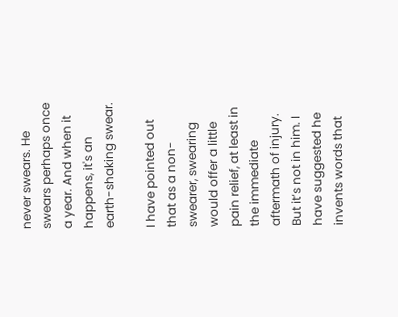never swears. He swears perhaps once a year. And when it happens, it's an earth-shaking swear.

I have pointed out that as a non-swearer, swearing would offer a little pain relief, at least in the immediate aftermath of injury. But it’s not in him. I have suggested he invents words that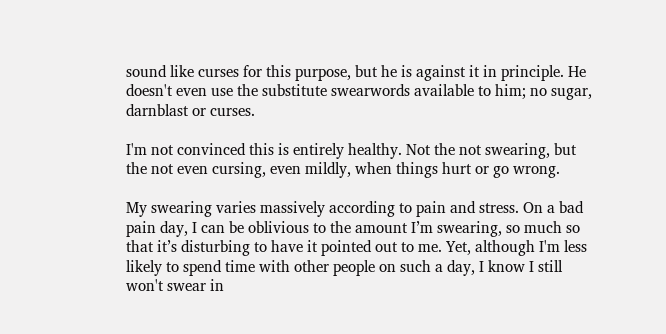sound like curses for this purpose, but he is against it in principle. He doesn't even use the substitute swearwords available to him; no sugar, darnblast or curses.

I'm not convinced this is entirely healthy. Not the not swearing, but the not even cursing, even mildly, when things hurt or go wrong.

My swearing varies massively according to pain and stress. On a bad pain day, I can be oblivious to the amount I’m swearing, so much so that it’s disturbing to have it pointed out to me. Yet, although I'm less likely to spend time with other people on such a day, I know I still won't swear in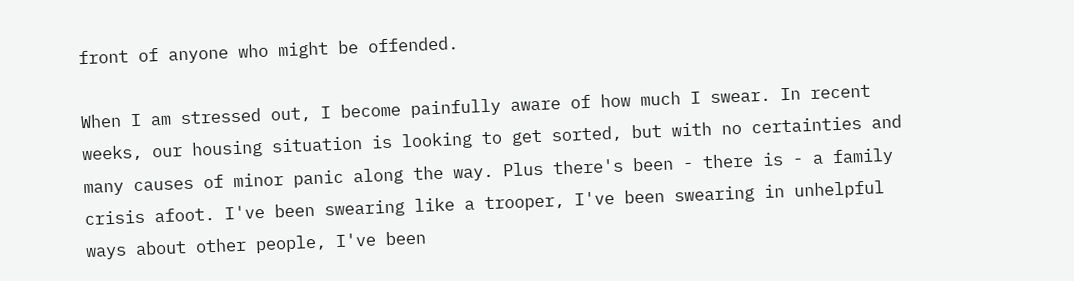front of anyone who might be offended.

When I am stressed out, I become painfully aware of how much I swear. In recent weeks, our housing situation is looking to get sorted, but with no certainties and many causes of minor panic along the way. Plus there's been - there is - a family crisis afoot. I've been swearing like a trooper, I've been swearing in unhelpful ways about other people, I've been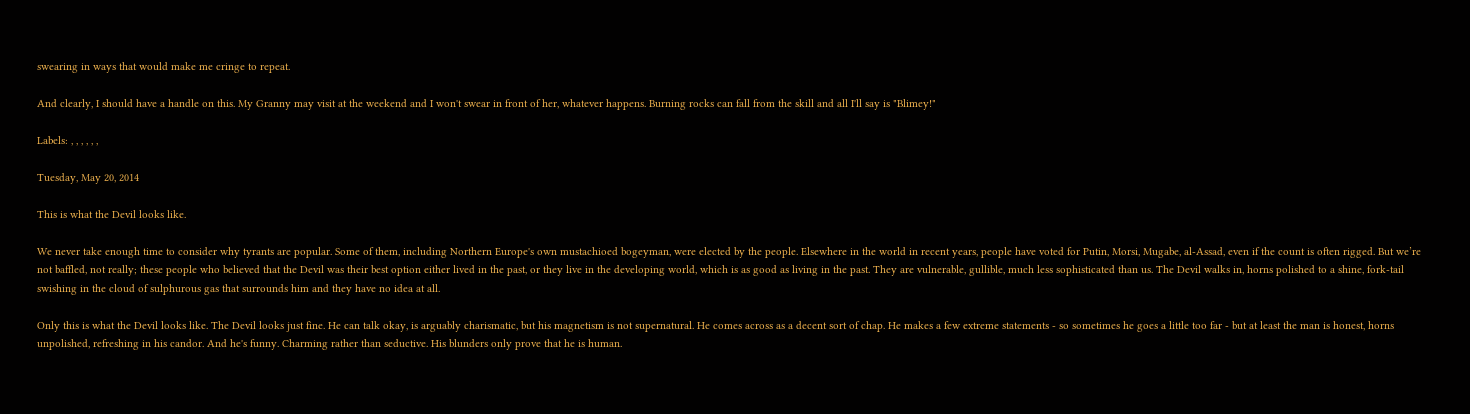swearing in ways that would make me cringe to repeat.

And clearly, I should have a handle on this. My Granny may visit at the weekend and I won't swear in front of her, whatever happens. Burning rocks can fall from the skill and all I'll say is "Blimey!"

Labels: , , , , , ,

Tuesday, May 20, 2014

This is what the Devil looks like.

We never take enough time to consider why tyrants are popular. Some of them, including Northern Europe's own mustachioed bogeyman, were elected by the people. Elsewhere in the world in recent years, people have voted for Putin, Morsi, Mugabe, al-Assad, even if the count is often rigged. But we’re not baffled, not really; these people who believed that the Devil was their best option either lived in the past, or they live in the developing world, which is as good as living in the past. They are vulnerable, gullible, much less sophisticated than us. The Devil walks in, horns polished to a shine, fork-tail swishing in the cloud of sulphurous gas that surrounds him and they have no idea at all.

Only this is what the Devil looks like. The Devil looks just fine. He can talk okay, is arguably charismatic, but his magnetism is not supernatural. He comes across as a decent sort of chap. He makes a few extreme statements - so sometimes he goes a little too far - but at least the man is honest, horns unpolished, refreshing in his candor. And he's funny. Charming rather than seductive. His blunders only prove that he is human.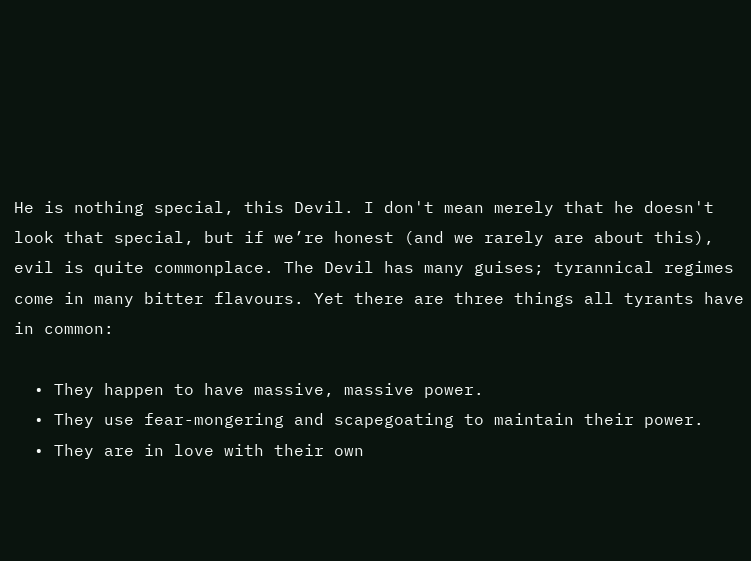He is nothing special, this Devil. I don't mean merely that he doesn't look that special, but if we’re honest (and we rarely are about this), evil is quite commonplace. The Devil has many guises; tyrannical regimes come in many bitter flavours. Yet there are three things all tyrants have in common:

  • They happen to have massive, massive power.
  • They use fear-mongering and scapegoating to maintain their power.
  • They are in love with their own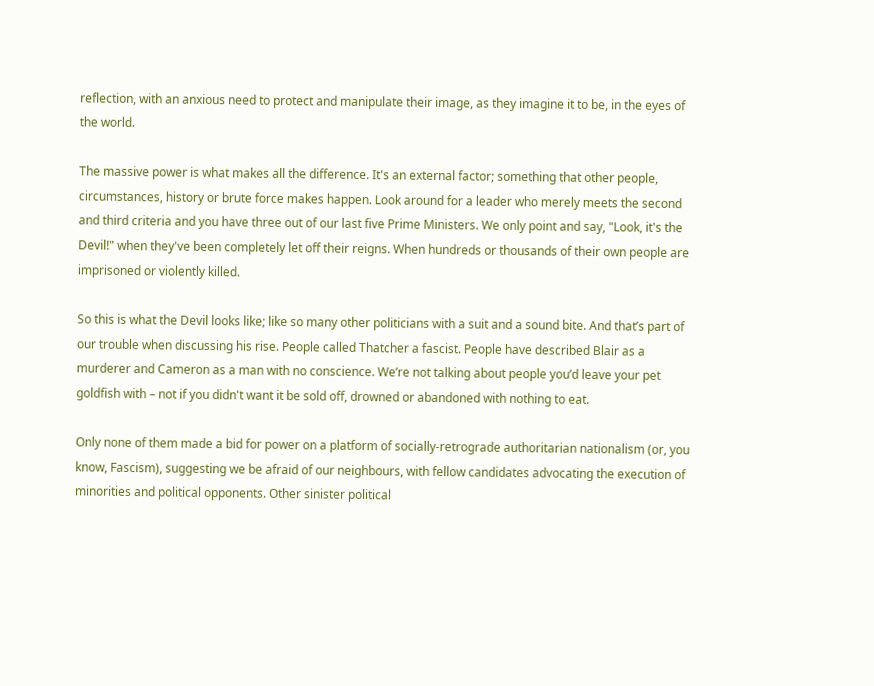reflection, with an anxious need to protect and manipulate their image, as they imagine it to be, in the eyes of the world.

The massive power is what makes all the difference. It's an external factor; something that other people, circumstances, history or brute force makes happen. Look around for a leader who merely meets the second and third criteria and you have three out of our last five Prime Ministers. We only point and say, "Look, it's the Devil!" when they've been completely let off their reigns. When hundreds or thousands of their own people are imprisoned or violently killed.

So this is what the Devil looks like; like so many other politicians with a suit and a sound bite. And that’s part of our trouble when discussing his rise. People called Thatcher a fascist. People have described Blair as a murderer and Cameron as a man with no conscience. We’re not talking about people you’d leave your pet goldfish with – not if you didn't want it be sold off, drowned or abandoned with nothing to eat.

Only none of them made a bid for power on a platform of socially-retrograde authoritarian nationalism (or, you know, Fascism), suggesting we be afraid of our neighbours, with fellow candidates advocating the execution of minorities and political opponents. Other sinister political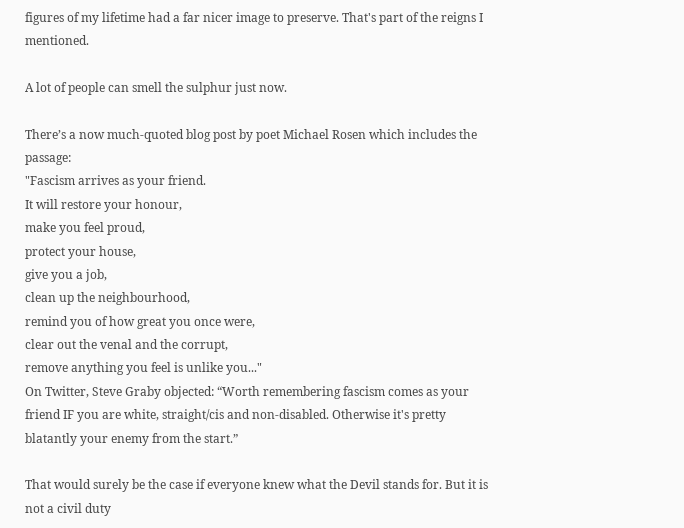figures of my lifetime had a far nicer image to preserve. That's part of the reigns I mentioned.

A lot of people can smell the sulphur just now.

There’s a now much-quoted blog post by poet Michael Rosen which includes the passage:
"Fascism arrives as your friend.
It will restore your honour,
make you feel proud,
protect your house,
give you a job,
clean up the neighbourhood,
remind you of how great you once were,
clear out the venal and the corrupt,
remove anything you feel is unlike you..."
On Twitter, Steve Graby objected: “Worth remembering fascism comes as your friend IF you are white, straight/cis and non-disabled. Otherwise it's pretty blatantly your enemy from the start.”

That would surely be the case if everyone knew what the Devil stands for. But it is not a civil duty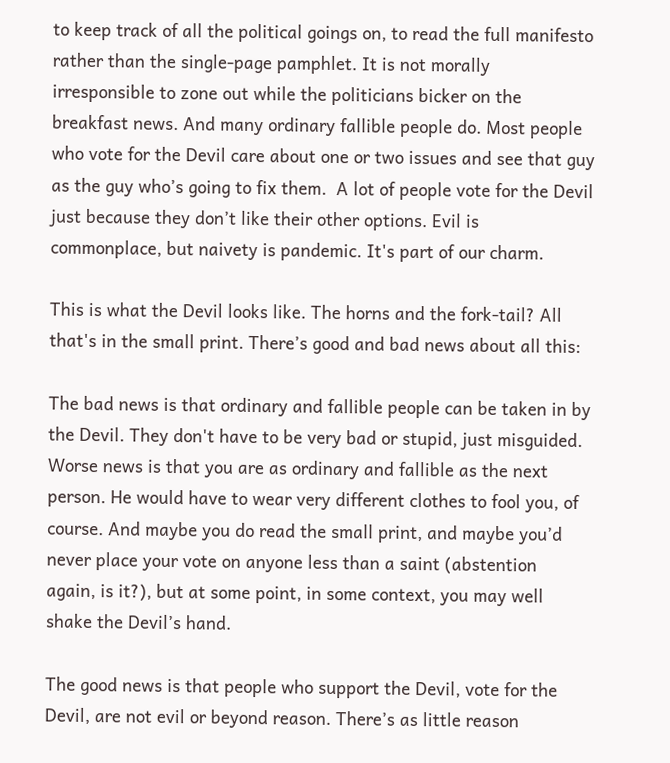to keep track of all the political goings on, to read the full manifesto rather than the single-page pamphlet. It is not morally irresponsible to zone out while the politicians bicker on the breakfast news. And many ordinary fallible people do. Most people who vote for the Devil care about one or two issues and see that guy as the guy who’s going to fix them.  A lot of people vote for the Devil just because they don’t like their other options. Evil is commonplace, but naivety is pandemic. It's part of our charm.

This is what the Devil looks like. The horns and the fork-tail? All that's in the small print. There’s good and bad news about all this:

The bad news is that ordinary and fallible people can be taken in by the Devil. They don't have to be very bad or stupid, just misguided. Worse news is that you are as ordinary and fallible as the next person. He would have to wear very different clothes to fool you, of course. And maybe you do read the small print, and maybe you’d never place your vote on anyone less than a saint (abstention again, is it?), but at some point, in some context, you may well shake the Devil’s hand.

The good news is that people who support the Devil, vote for the Devil, are not evil or beyond reason. There’s as little reason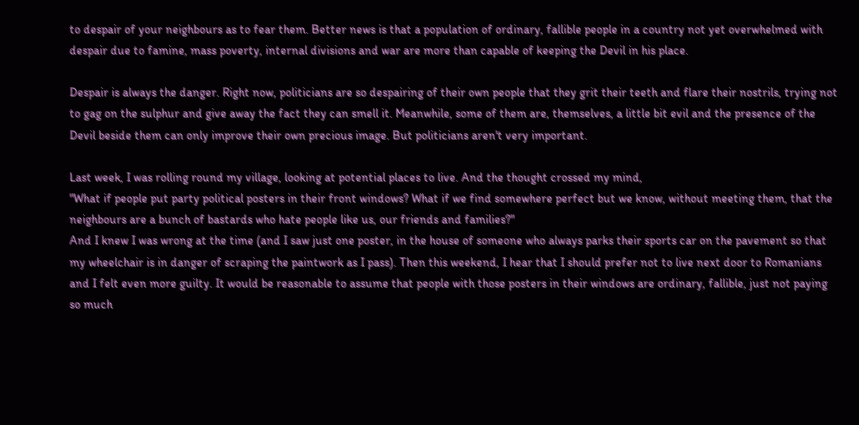to despair of your neighbours as to fear them. Better news is that a population of ordinary, fallible people in a country not yet overwhelmed with despair due to famine, mass poverty, internal divisions and war are more than capable of keeping the Devil in his place.

Despair is always the danger. Right now, politicians are so despairing of their own people that they grit their teeth and flare their nostrils, trying not to gag on the sulphur and give away the fact they can smell it. Meanwhile, some of them are, themselves, a little bit evil and the presence of the Devil beside them can only improve their own precious image. But politicians aren't very important.

Last week, I was rolling round my village, looking at potential places to live. And the thought crossed my mind,
"What if people put party political posters in their front windows? What if we find somewhere perfect but we know, without meeting them, that the neighbours are a bunch of bastards who hate people like us, our friends and families?"
And I knew I was wrong at the time (and I saw just one poster, in the house of someone who always parks their sports car on the pavement so that my wheelchair is in danger of scraping the paintwork as I pass). Then this weekend, I hear that I should prefer not to live next door to Romanians and I felt even more guilty. It would be reasonable to assume that people with those posters in their windows are ordinary, fallible, just not paying so much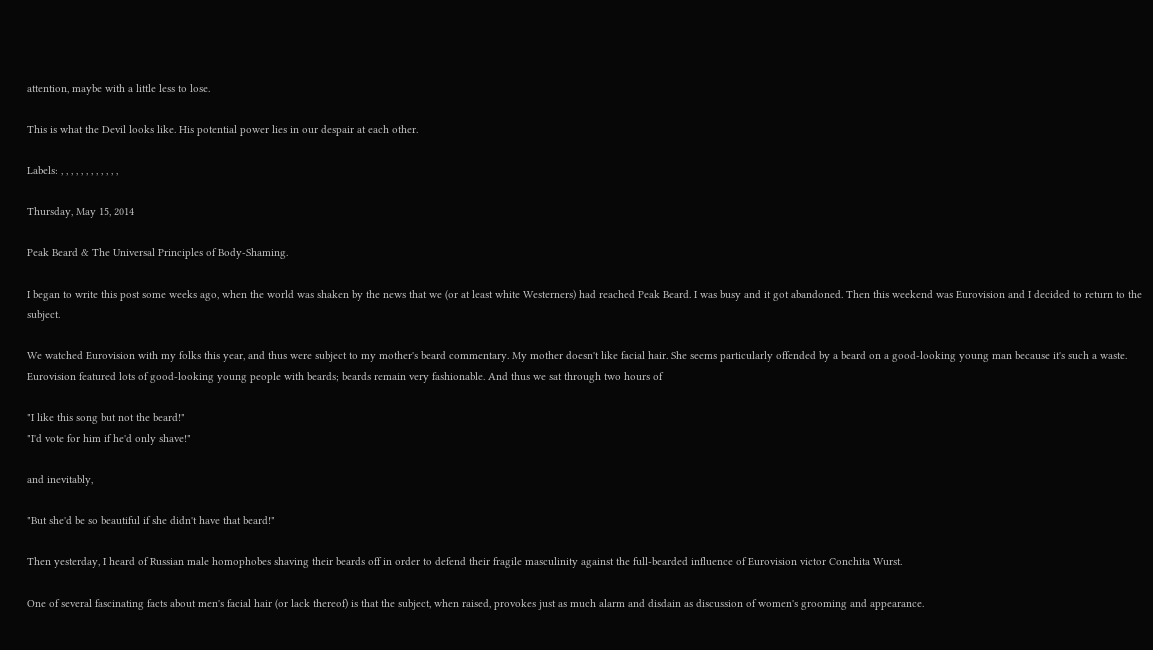attention, maybe with a little less to lose.

This is what the Devil looks like. His potential power lies in our despair at each other.

Labels: , , , , , , , , , , , ,

Thursday, May 15, 2014

Peak Beard & The Universal Principles of Body-Shaming.

I began to write this post some weeks ago, when the world was shaken by the news that we (or at least white Westerners) had reached Peak Beard. I was busy and it got abandoned. Then this weekend was Eurovision and I decided to return to the subject.

We watched Eurovision with my folks this year, and thus were subject to my mother's beard commentary. My mother doesn't like facial hair. She seems particularly offended by a beard on a good-looking young man because it's such a waste. Eurovision featured lots of good-looking young people with beards; beards remain very fashionable. And thus we sat through two hours of

"I like this song but not the beard!"
"I'd vote for him if he'd only shave!"

and inevitably,

"But she'd be so beautiful if she didn't have that beard!"

Then yesterday, I heard of Russian male homophobes shaving their beards off in order to defend their fragile masculinity against the full-bearded influence of Eurovision victor Conchita Wurst.

One of several fascinating facts about men's facial hair (or lack thereof) is that the subject, when raised, provokes just as much alarm and disdain as discussion of women's grooming and appearance.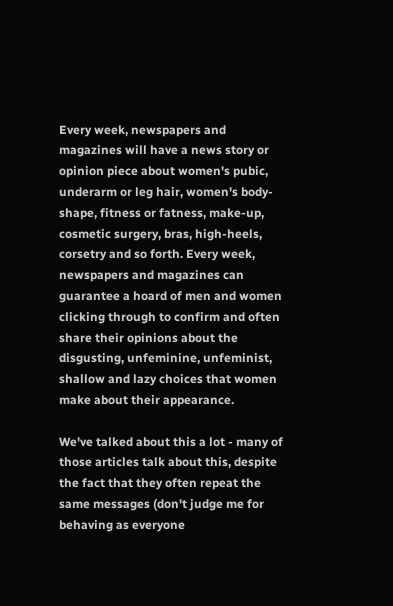Every week, newspapers and magazines will have a news story or opinion piece about women's pubic, underarm or leg hair, women's body-shape, fitness or fatness, make-up, cosmetic surgery, bras, high-heels, corsetry and so forth. Every week, newspapers and magazines can guarantee a hoard of men and women clicking through to confirm and often share their opinions about the disgusting, unfeminine, unfeminist, shallow and lazy choices that women make about their appearance.

We've talked about this a lot - many of those articles talk about this, despite the fact that they often repeat the same messages (don't judge me for behaving as everyone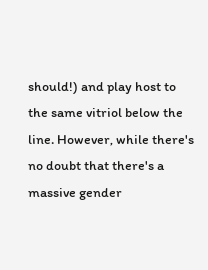should!) and play host to the same vitriol below the line. However, while there's no doubt that there's a massive gender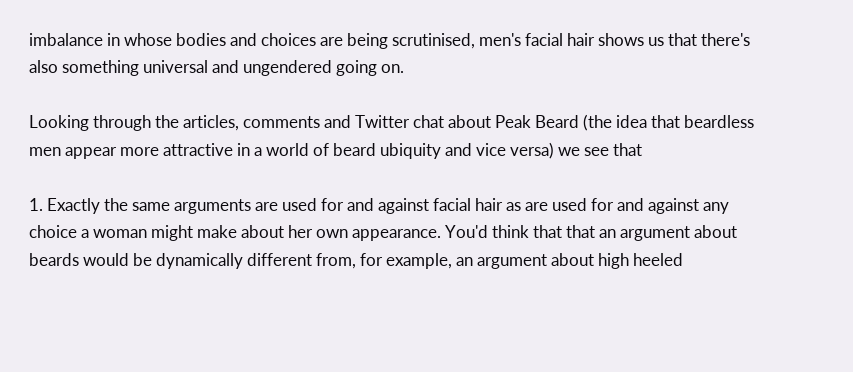imbalance in whose bodies and choices are being scrutinised, men's facial hair shows us that there's also something universal and ungendered going on.

Looking through the articles, comments and Twitter chat about Peak Beard (the idea that beardless men appear more attractive in a world of beard ubiquity and vice versa) we see that

1. Exactly the same arguments are used for and against facial hair as are used for and against any choice a woman might make about her own appearance. You'd think that that an argument about beards would be dynamically different from, for example, an argument about high heeled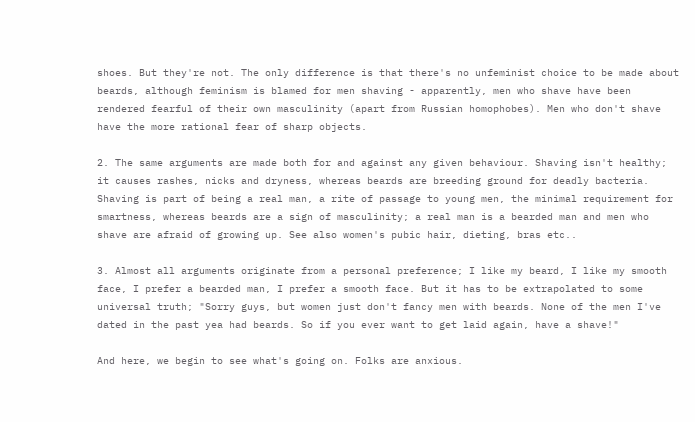shoes. But they're not. The only difference is that there's no unfeminist choice to be made about beards, although feminism is blamed for men shaving - apparently, men who shave have been rendered fearful of their own masculinity (apart from Russian homophobes). Men who don't shave have the more rational fear of sharp objects.

2. The same arguments are made both for and against any given behaviour. Shaving isn't healthy; it causes rashes, nicks and dryness, whereas beards are breeding ground for deadly bacteria. Shaving is part of being a real man, a rite of passage to young men, the minimal requirement for smartness, whereas beards are a sign of masculinity; a real man is a bearded man and men who shave are afraid of growing up. See also women's pubic hair, dieting, bras etc..

3. Almost all arguments originate from a personal preference; I like my beard, I like my smooth face, I prefer a bearded man, I prefer a smooth face. But it has to be extrapolated to some universal truth; "Sorry guys, but women just don't fancy men with beards. None of the men I've dated in the past yea had beards. So if you ever want to get laid again, have a shave!"

And here, we begin to see what's going on. Folks are anxious.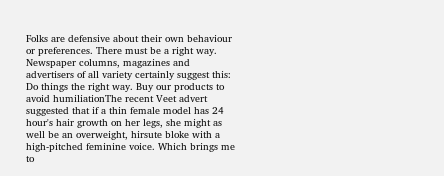Folks are defensive about their own behaviour or preferences. There must be a right way. Newspaper columns, magazines and advertisers of all variety certainly suggest this: Do things the right way. Buy our products to avoid humiliationThe recent Veet advert suggested that if a thin female model has 24 hour's hair growth on her legs, she might as well be an overweight, hirsute bloke with a high-pitched feminine voice. Which brings me to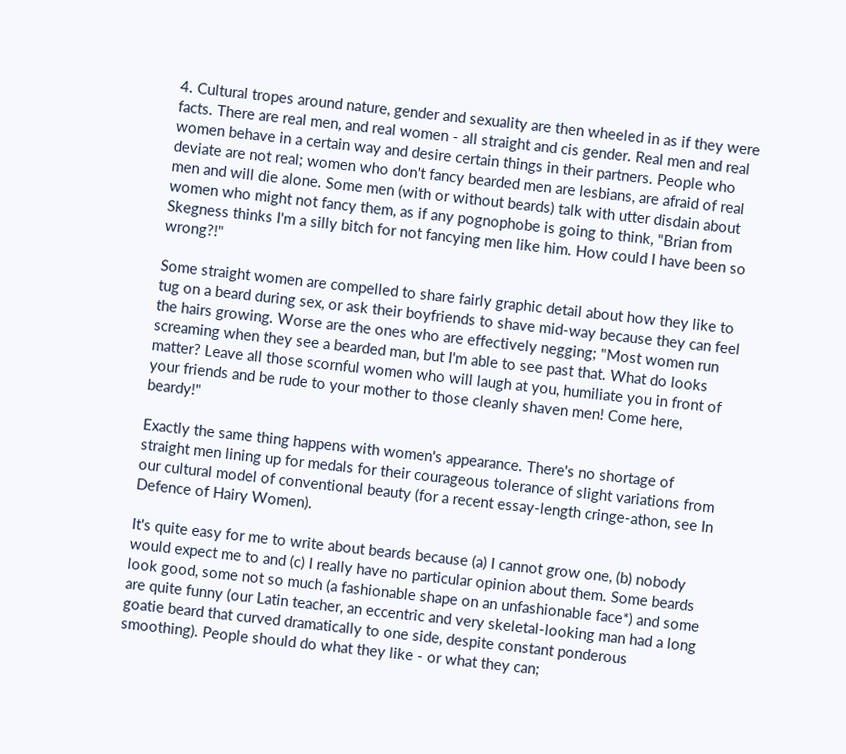4. Cultural tropes around nature, gender and sexuality are then wheeled in as if they were facts. There are real men, and real women - all straight and cis gender. Real men and real women behave in a certain way and desire certain things in their partners. People who deviate are not real; women who don't fancy bearded men are lesbians, are afraid of real men and will die alone. Some men (with or without beards) talk with utter disdain about women who might not fancy them, as if any pognophobe is going to think, "Brian from Skegness thinks I'm a silly bitch for not fancying men like him. How could I have been so wrong?!"

Some straight women are compelled to share fairly graphic detail about how they like to tug on a beard during sex, or ask their boyfriends to shave mid-way because they can feel the hairs growing. Worse are the ones who are effectively negging; "Most women run screaming when they see a bearded man, but I'm able to see past that. What do looks matter? Leave all those scornful women who will laugh at you, humiliate you in front of your friends and be rude to your mother to those cleanly shaven men! Come here, beardy!"

Exactly the same thing happens with women's appearance. There's no shortage of straight men lining up for medals for their courageous tolerance of slight variations from our cultural model of conventional beauty (for a recent essay-length cringe-athon, see In Defence of Hairy Women).

It's quite easy for me to write about beards because (a) I cannot grow one, (b) nobody would expect me to and (c) I really have no particular opinion about them. Some beards look good, some not so much (a fashionable shape on an unfashionable face*) and some are quite funny (our Latin teacher, an eccentric and very skeletal-looking man had a long goatie beard that curved dramatically to one side, despite constant ponderous smoothing). People should do what they like - or what they can;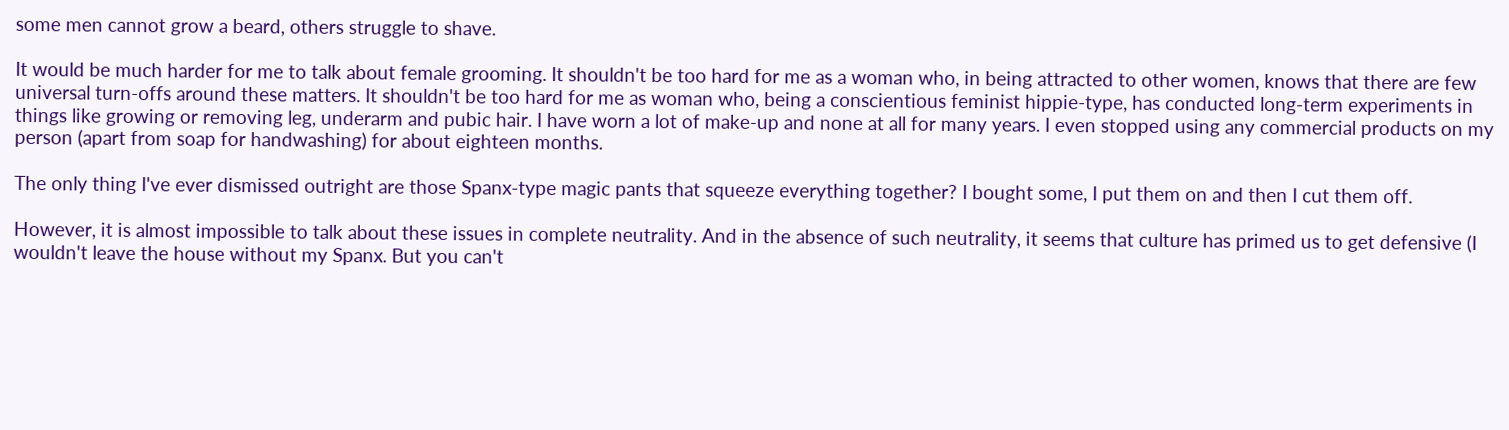some men cannot grow a beard, others struggle to shave.

It would be much harder for me to talk about female grooming. It shouldn't be too hard for me as a woman who, in being attracted to other women, knows that there are few universal turn-offs around these matters. It shouldn't be too hard for me as woman who, being a conscientious feminist hippie-type, has conducted long-term experiments in things like growing or removing leg, underarm and pubic hair. I have worn a lot of make-up and none at all for many years. I even stopped using any commercial products on my person (apart from soap for handwashing) for about eighteen months.

The only thing I've ever dismissed outright are those Spanx-type magic pants that squeeze everything together? I bought some, I put them on and then I cut them off.

However, it is almost impossible to talk about these issues in complete neutrality. And in the absence of such neutrality, it seems that culture has primed us to get defensive (I wouldn't leave the house without my Spanx. But you can't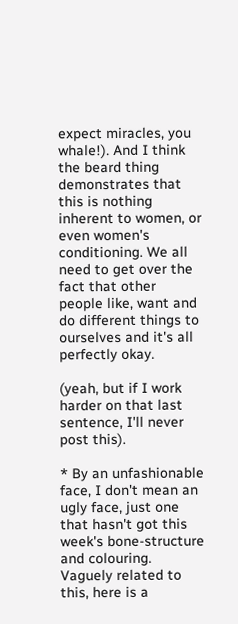expect miracles, you whale!). And I think the beard thing demonstrates that this is nothing inherent to women, or even women's conditioning. We all need to get over the fact that other people like, want and do different things to ourselves and it's all perfectly okay.

(yeah, but if I work harder on that last sentence, I'll never post this).

* By an unfashionable face, I don't mean an ugly face, just one that hasn't got this week's bone-structure and colouring. Vaguely related to this, here is a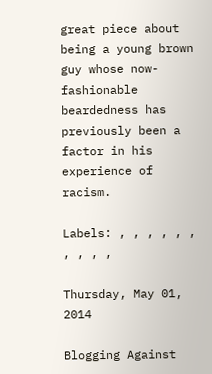great piece about being a young brown guy whose now-fashionable beardedness has previously been a factor in his experience of racism.

Labels: , , , , , , , , , ,

Thursday, May 01, 2014

Blogging Against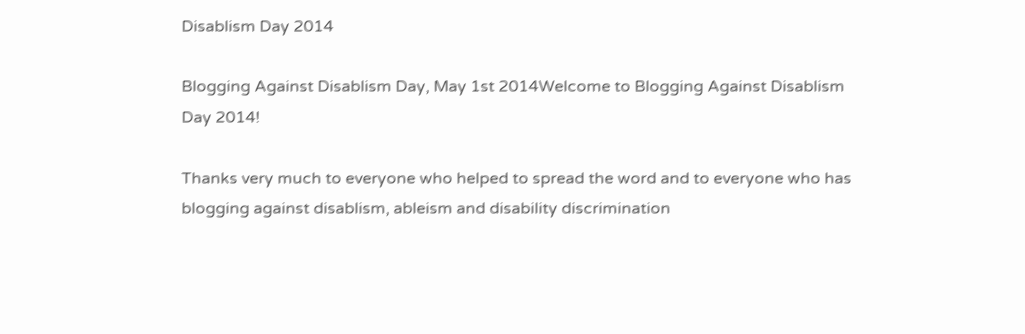Disablism Day 2014

Blogging Against Disablism Day, May 1st 2014Welcome to Blogging Against Disablism Day 2014!

Thanks very much to everyone who helped to spread the word and to everyone who has blogging against disablism, ableism and disability discrimination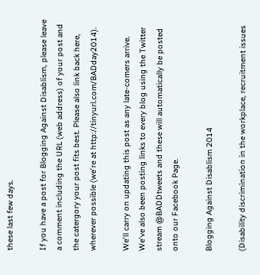these last few days.

If you have a post for Blogging Against Disablism, please leave a comment including the URL (web address) of your post and the catergory your post fits best. Please also link back here, wherever possible (we're at http://tinyurl.com/BADday2014).

We'll carry on updating this post as any late-comers arrive. We've also been posting links to every blog using the Twitter stream @BADDtweets and these will automatically be posted onto our Facebook Page.

Blogging Against Disablism 2014

(Disability discrimination in the workplace, recruitment issues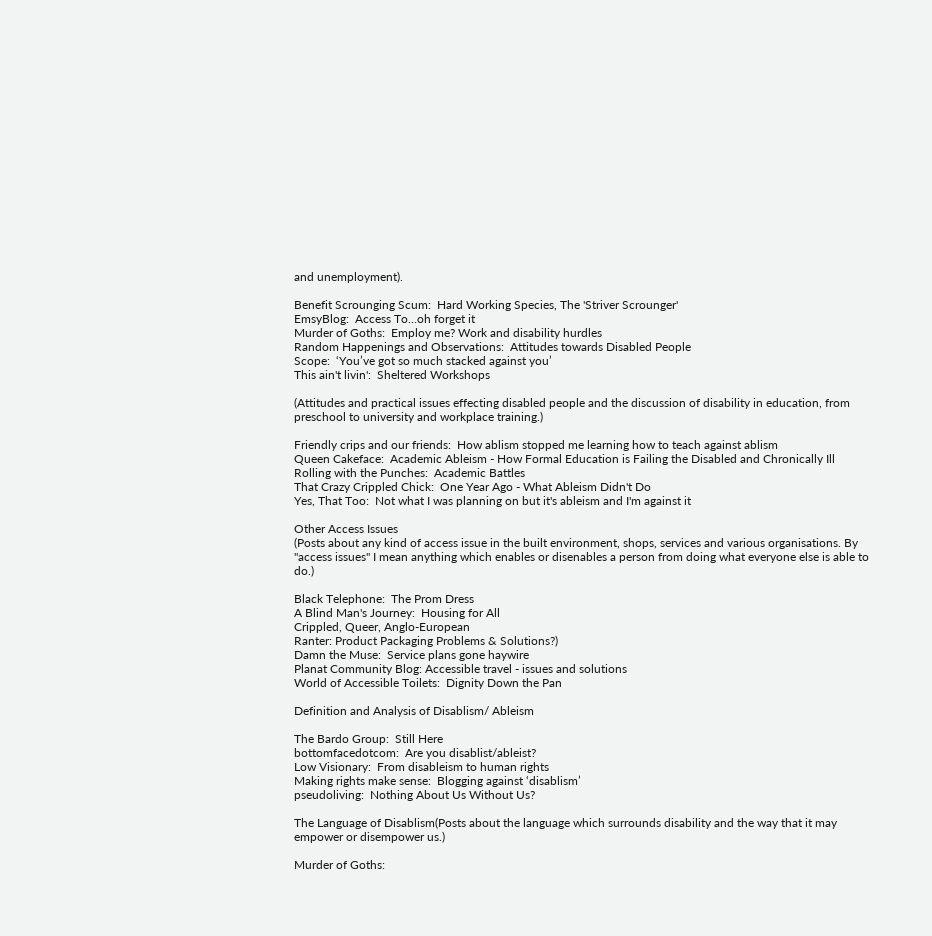and unemployment).

Benefit Scrounging Scum:  Hard Working Species, The 'Striver Scrounger'
EmsyBlog:  Access To…oh forget it
Murder of Goths:  Employ me? Work and disability hurdles
Random Happenings and Observations:  Attitudes towards Disabled People
Scope:  ‘You’ve got so much stacked against you’
This ain't livin':  Sheltered Workshops

(Attitudes and practical issues effecting disabled people and the discussion of disability in education, from preschool to university and workplace training.)

Friendly crips and our friends:  How ablism stopped me learning how to teach against ablism
Queen Cakeface:  Academic Ableism - How Formal Education is Failing the Disabled and Chronically Ill
Rolling with the Punches:  Academic Battles
That Crazy Crippled Chick:  One Year Ago - What Ableism Didn't Do
Yes, That Too:  Not what I was planning on but it's ableism and I'm against it

Other Access Issues
(Posts about any kind of access issue in the built environment, shops, services and various organisations. By "access issues" I mean anything which enables or disenables a person from doing what everyone else is able to do.)

Black Telephone:  The Prom Dress
A Blind Man's Journey:  Housing for All
Crippled, Queer, Anglo-European
Ranter: Product Packaging Problems & Solutions?)
Damn the Muse:  Service plans gone haywire
Planat Community Blog: Accessible travel - issues and solutions
World of Accessible Toilets:  Dignity Down the Pan

Definition and Analysis of Disablism/ Ableism

The Bardo Group:  Still Here
bottomfacedotcom:  Are you disablist/ableist?
Low Visionary:  From disableism to human rights
Making rights make sense:  Blogging against ‘disablism’
pseudoliving:  Nothing About Us Without Us?

The Language of Disablism(Posts about the language which surrounds disability and the way that it may empower or disempower us.)

Murder of Goths: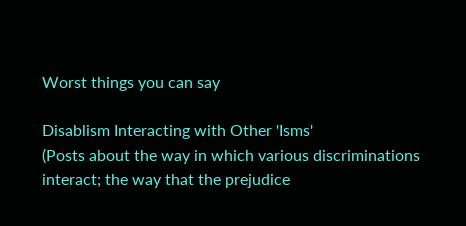Worst things you can say

Disablism Interacting with Other 'Isms'
(Posts about the way in which various discriminations interact; the way that the prejudice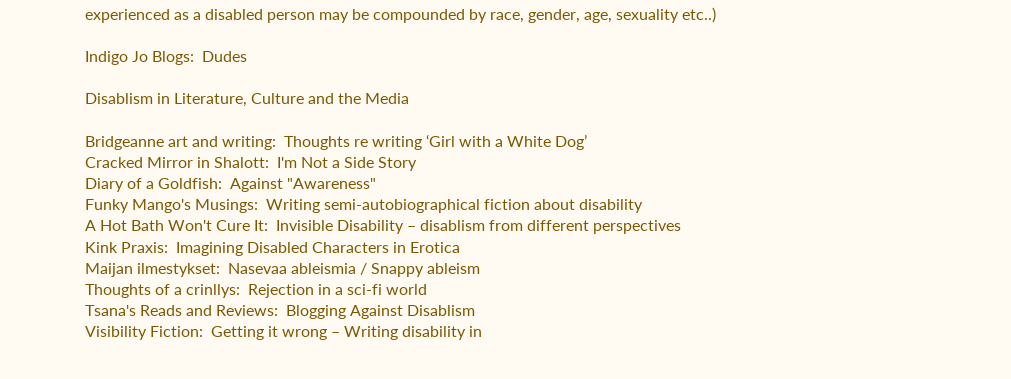experienced as a disabled person may be compounded by race, gender, age, sexuality etc..)

Indigo Jo Blogs:  Dudes

Disablism in Literature, Culture and the Media

Bridgeanne art and writing:  Thoughts re writing ‘Girl with a White Dog’
Cracked Mirror in Shalott:  I'm Not a Side Story
Diary of a Goldfish:  Against "Awareness"
Funky Mango's Musings:  Writing semi-autobiographical fiction about disability
A Hot Bath Won't Cure It:  Invisible Disability – disablism from different perspectives
Kink Praxis:  Imagining Disabled Characters in Erotica
Maijan ilmestykset:  Nasevaa ableismia / Snappy ableism
Thoughts of a crinllys:  Rejection in a sci-fi world
Tsana's Reads and Reviews:  Blogging Against Disablism
Visibility Fiction:  Getting it wrong – Writing disability in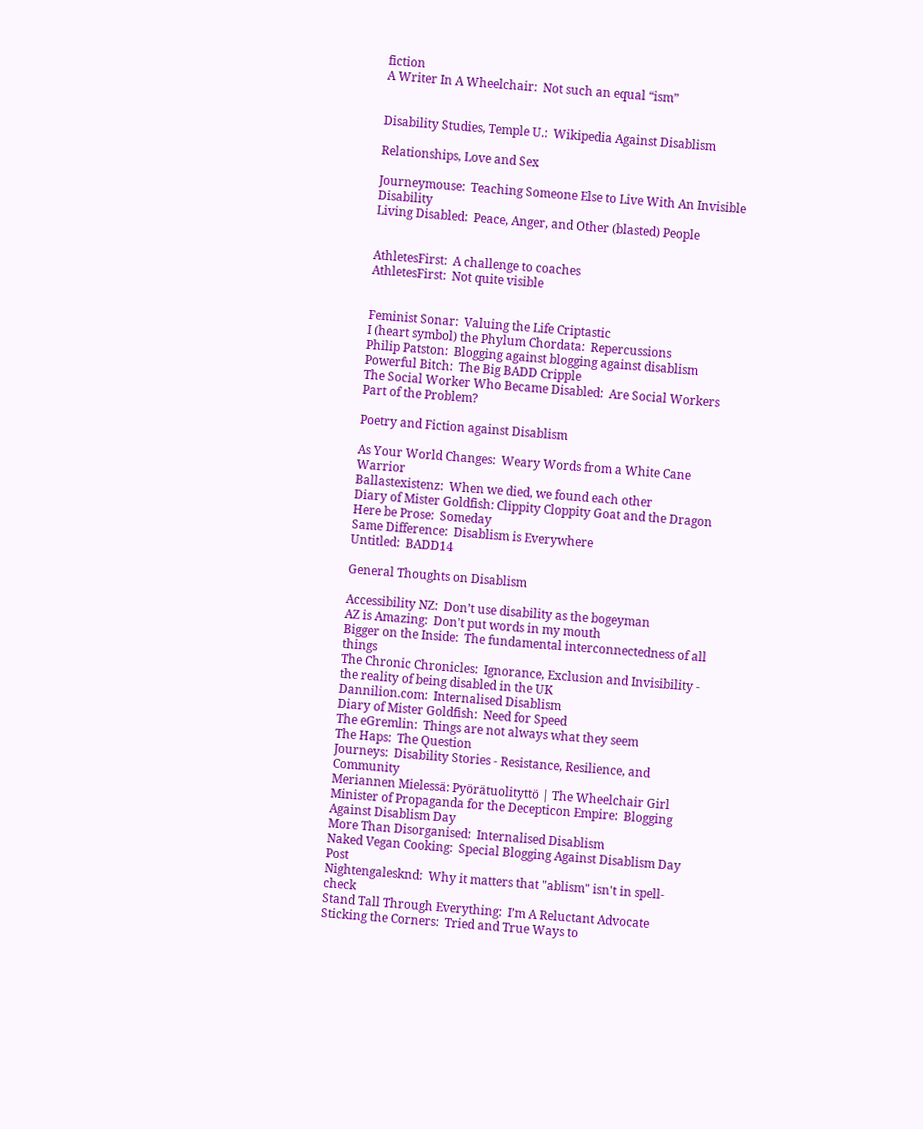fiction
A Writer In A Wheelchair:  Not such an equal “ism”


Disability Studies, Temple U.:  Wikipedia Against Disablism

Relationships, Love and Sex

Journeymouse:  Teaching Someone Else to Live With An Invisible Disability
Living Disabled:  Peace, Anger, and Other (blasted) People


AthletesFirst:  A challenge to coaches
AthletesFirst:  Not quite visible


Feminist Sonar:  Valuing the Life Criptastic
I (heart symbol) the Phylum Chordata:  Repercussions
Philip Patston:  Blogging against blogging against disablism
Powerful Bitch:  The Big BADD Cripple
The Social Worker Who Became Disabled:  Are Social Workers Part of the Problem?

Poetry and Fiction against Disablism

As Your World Changes:  Weary Words from a White Cane Warrior
Ballastexistenz:  When we died, we found each other
Diary of Mister Goldfish: Clippity Cloppity Goat and the Dragon
Here be Prose:  Someday
Same Difference:  Disablism is Everywhere
Untitled:  BADD14

General Thoughts on Disablism

Accessibility NZ:  Don’t use disability as the bogeyman
AZ is Amazing:  Don't put words in my mouth
Bigger on the Inside:  The fundamental interconnectedness of all things
The Chronic Chronicles:  Ignorance, Exclusion and Invisibility - the reality of being disabled in the UK
Dannilion.com:  Internalised Disablism
Diary of Mister Goldfish:  Need for Speed
The eGremlin:  Things are not always what they seem
The Haps:  The Question
Journeys:  Disability Stories - Resistance, Resilience, and Community
Meriannen Mielessä: Pyörätuolityttö | The Wheelchair Girl
Minister of Propaganda for the Decepticon Empire:  Blogging Against Disablism Day
More Than Disorganised:  Internalised Disablism
Naked Vegan Cooking:  Special Blogging Against Disablism Day Post
Nightengalesknd:  Why it matters that "ablism" isn't in spell-check
Stand Tall Through Everything:  I’m A Reluctant Advocate
Sticking the Corners:  Tried and True Ways to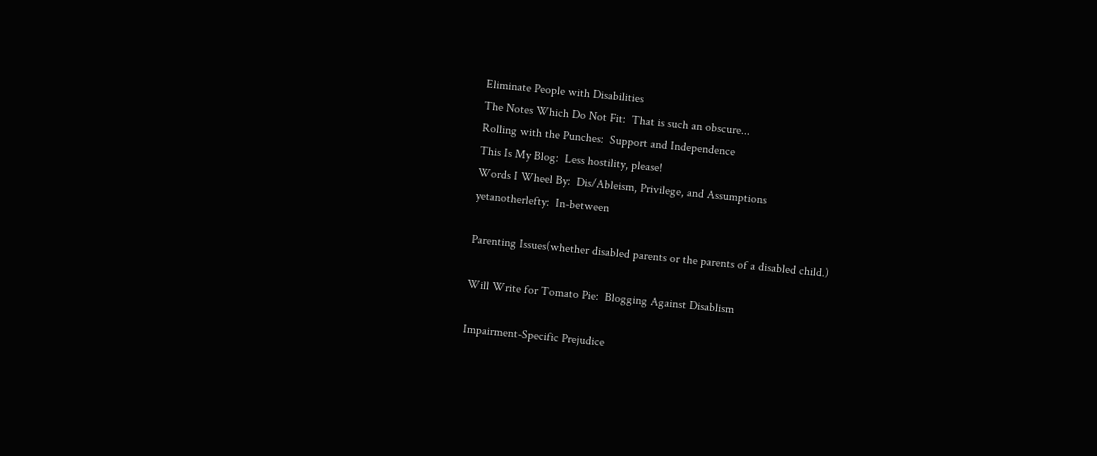Eliminate People with Disabilities
The Notes Which Do Not Fit:  That is such an obscure...
Rolling with the Punches:  Support and Independence
This Is My Blog:  Less hostility, please!
Words I Wheel By:  Dis/Ableism, Privilege, and Assumptions
yetanotherlefty:  In-between

Parenting Issues(whether disabled parents or the parents of a disabled child.)

Will Write for Tomato Pie:  Blogging Against Disablism

Impairment-Specific Prejudice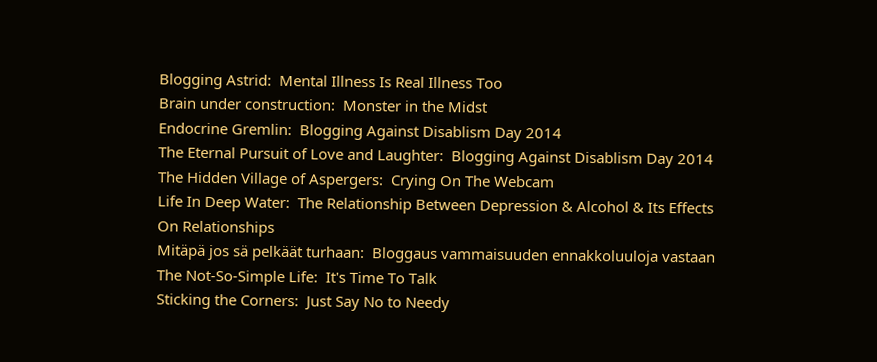Blogging Astrid:  Mental Illness Is Real Illness Too
Brain under construction:  Monster in the Midst
Endocrine Gremlin:  Blogging Against Disablism Day 2014
The Eternal Pursuit of Love and Laughter:  Blogging Against Disablism Day 2014
The Hidden Village of Aspergers:  Crying On The Webcam
Life In Deep Water:  The Relationship Between Depression & Alcohol & Its Effects On Relationships
Mitäpä jos sä pelkäät turhaan:  Bloggaus vammaisuuden ennakkoluuloja vastaan
The Not-So-Simple Life:  It's Time To Talk
Sticking the Corners:  Just Say No to Needy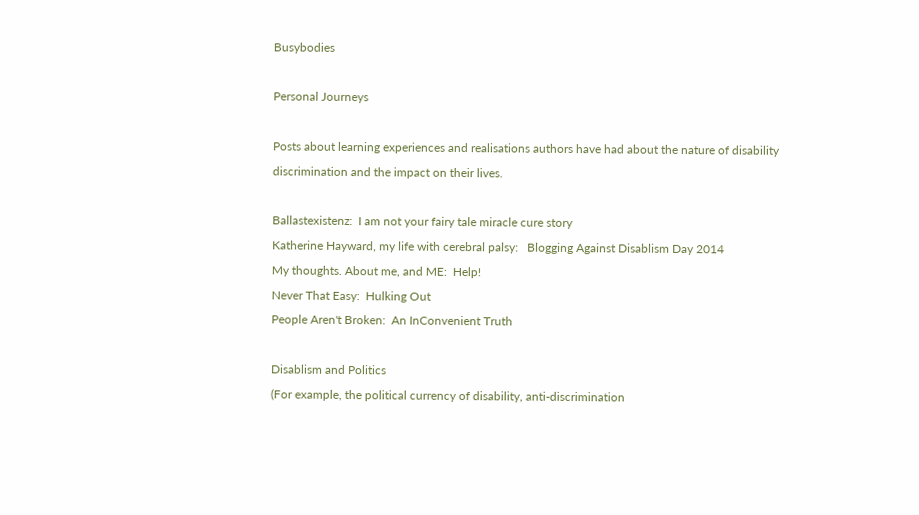Busybodies

Personal Journeys

Posts about learning experiences and realisations authors have had about the nature of disability discrimination and the impact on their lives.

Ballastexistenz:  I am not your fairy tale miracle cure story
Katherine Hayward, my life with cerebral palsy:   Blogging Against Disablism Day 2014
My thoughts. About me, and ME:  Help!
Never That Easy:  Hulking Out
People Aren't Broken:  An InConvenient Truth

Disablism and Politics
(For example, the political currency of disability, anti-discrimination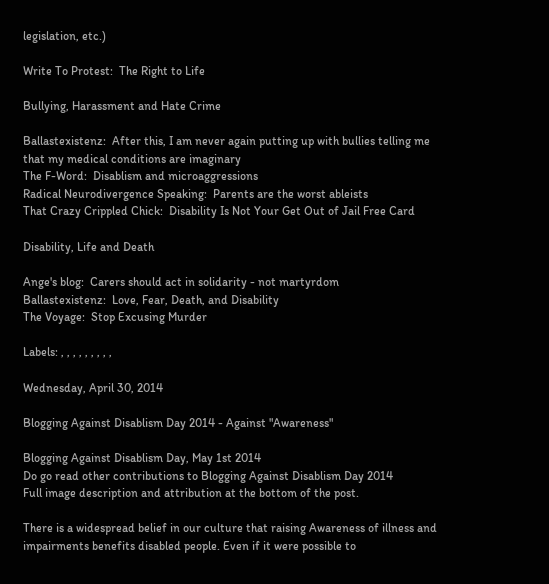legislation, etc.)

Write To Protest:  The Right to Life

Bullying, Harassment and Hate Crime

Ballastexistenz:  After this, I am never again putting up with bullies telling me that my medical conditions are imaginary
The F-Word:  Disablism and microaggressions
Radical Neurodivergence Speaking:  Parents are the worst ableists
That Crazy Crippled Chick:  Disability Is Not Your Get Out of Jail Free Card

Disability, Life and Death

Ange's blog:  Carers should act in solidarity - not martyrdom
Ballastexistenz:  Love, Fear, Death, and Disability
The Voyage:  Stop Excusing Murder

Labels: , , , , , , , , ,

Wednesday, April 30, 2014

Blogging Against Disablism Day 2014 - Against "Awareness"

Blogging Against Disablism Day, May 1st 2014
Do go read other contributions to Blogging Against Disablism Day 2014
Full image description and attribution at the bottom of the post.

There is a widespread belief in our culture that raising Awareness of illness and impairments benefits disabled people. Even if it were possible to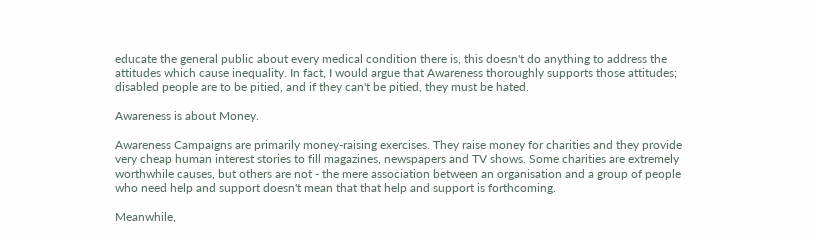educate the general public about every medical condition there is, this doesn't do anything to address the attitudes which cause inequality. In fact, I would argue that Awareness thoroughly supports those attitudes; disabled people are to be pitied, and if they can't be pitied, they must be hated.

Awareness is about Money.

Awareness Campaigns are primarily money-raising exercises. They raise money for charities and they provide very cheap human interest stories to fill magazines, newspapers and TV shows. Some charities are extremely worthwhile causes, but others are not - the mere association between an organisation and a group of people who need help and support doesn't mean that that help and support is forthcoming.

Meanwhile,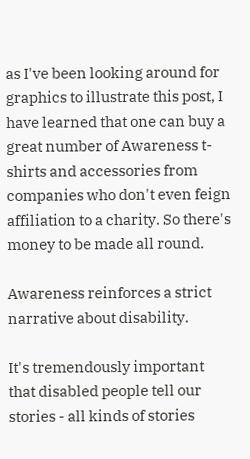as I've been looking around for graphics to illustrate this post, I have learned that one can buy a great number of Awareness t-shirts and accessories from companies who don't even feign affiliation to a charity. So there's money to be made all round.

Awareness reinforces a strict narrative about disability.

It's tremendously important that disabled people tell our stories - all kinds of stories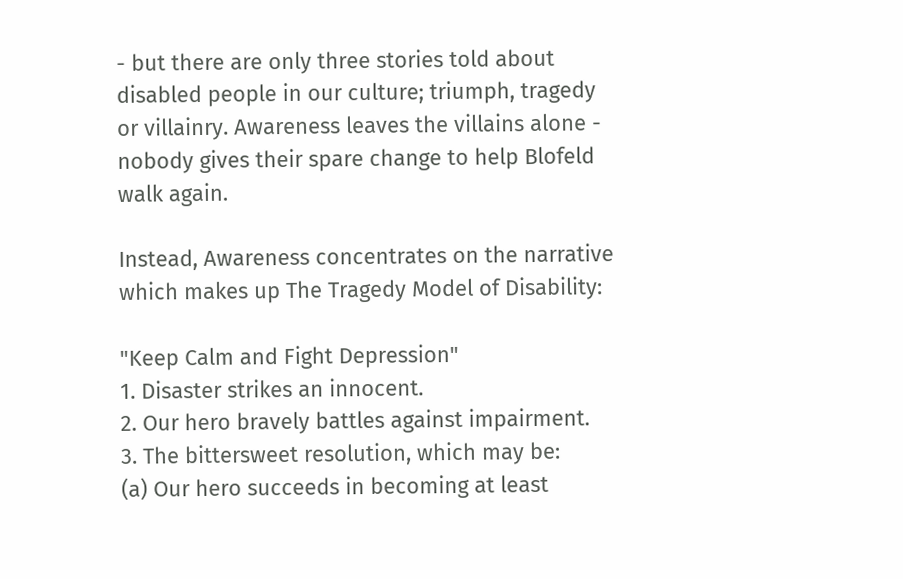- but there are only three stories told about disabled people in our culture; triumph, tragedy or villainry. Awareness leaves the villains alone - nobody gives their spare change to help Blofeld walk again.

Instead, Awareness concentrates on the narrative which makes up The Tragedy Model of Disability:

"Keep Calm and Fight Depression"
1. Disaster strikes an innocent.
2. Our hero bravely battles against impairment.
3. The bittersweet resolution, which may be:
(a) Our hero succeeds in becoming at least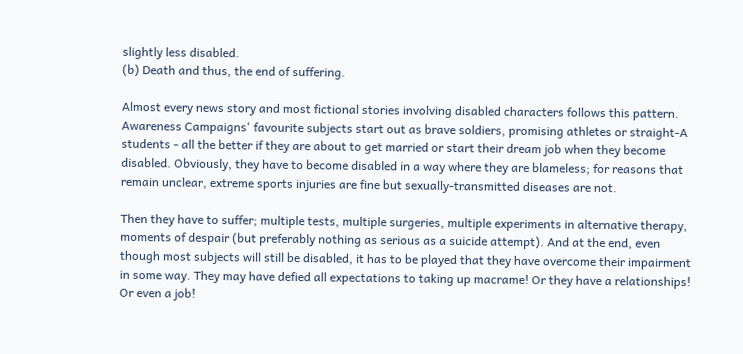slightly less disabled.
(b) Death and thus, the end of suffering.

Almost every news story and most fictional stories involving disabled characters follows this pattern. Awareness Campaigns' favourite subjects start out as brave soldiers, promising athletes or straight-A students - all the better if they are about to get married or start their dream job when they become disabled. Obviously, they have to become disabled in a way where they are blameless; for reasons that remain unclear, extreme sports injuries are fine but sexually-transmitted diseases are not.

Then they have to suffer; multiple tests, multiple surgeries, multiple experiments in alternative therapy, moments of despair (but preferably nothing as serious as a suicide attempt). And at the end, even though most subjects will still be disabled, it has to be played that they have overcome their impairment in some way. They may have defied all expectations to taking up macrame! Or they have a relationships! Or even a job!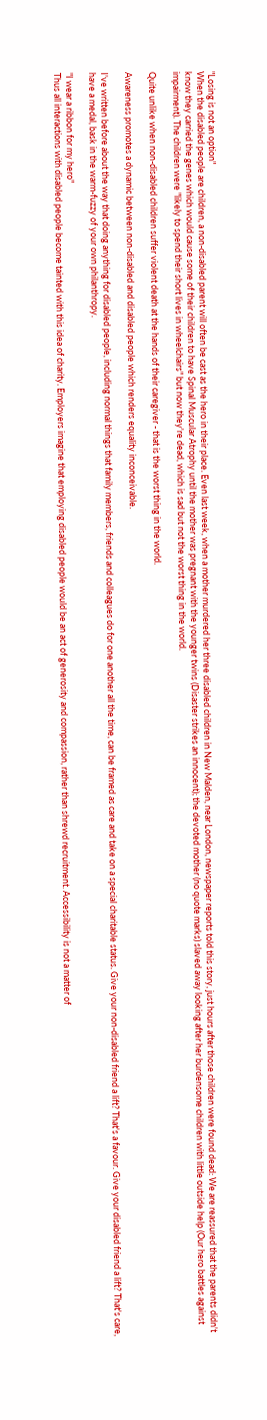"Losing is not an option"
When the disabled people are children, a non-disabled parent will often be cast as the hero in their place. Even last week, when a mother murdered her three disabled children in New Malden, near London, newspaper reports told this story, just hours after those children were found dead: We are reassured that the parents didn't know they carried the genes which would cause some of their children to have Spinal Muscular Atrophy until the mother was pregnant with the younger twins (Disaster strikes an innocent); the devoted mother (no quote marks) slaved away looking after her burdensome children with little outside help (Our hero battles against impairment). The children were "likely to spend their short lives in wheelchairs" but now they're dead, which is sad but not the worst thing in the world.

Quite unlike when non-disabled children suffer violent death at the hands of their caregiver - that is the worst thing in the world.

Awareness promotes a dynamic between non-disabled and disabled people which renders equality inconceivable.

I've written before about the way that doing anything for disabled people, including normal things that family members, friends and colleagues do for one another all the time, can be framed as care and take on a special charitable status. Give your non-disabled friend a lift? That's a favour. Give your disabled friend a lift? That's care, have a medal, bask in the warm-fuzzy of your own philanthropy.

"I wear a ribbon for my hero"
Thus all interactions with disabled people become tainted with this idea of charity. Employers imagine that employing disabled people would be an act of generosity and compassion, rather than shrewd recruitment. Accessibility is not a matter of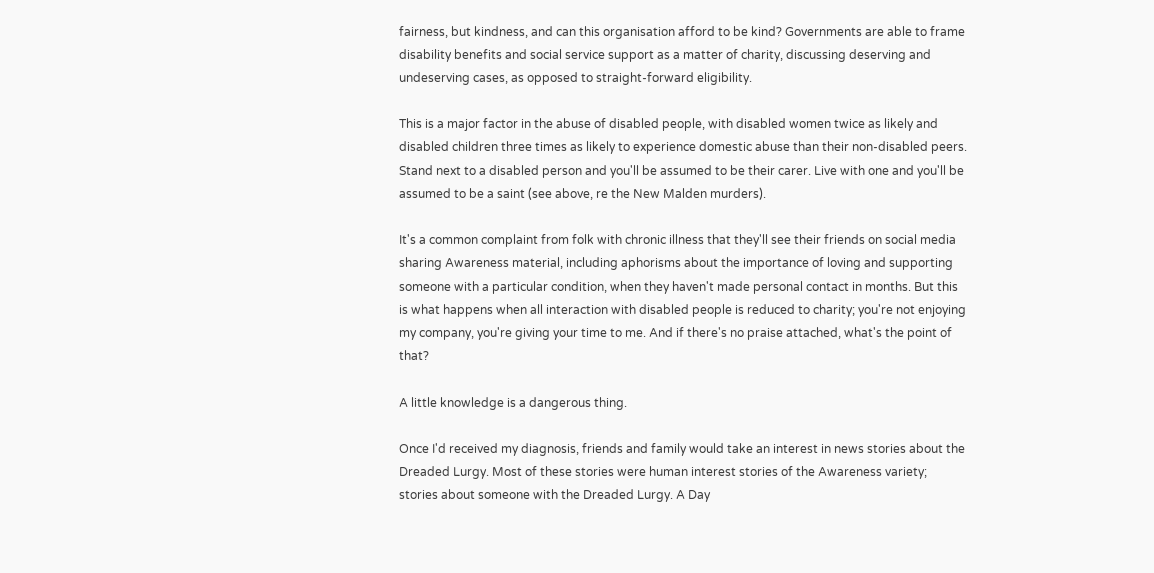fairness, but kindness, and can this organisation afford to be kind? Governments are able to frame disability benefits and social service support as a matter of charity, discussing deserving and undeserving cases, as opposed to straight-forward eligibility.

This is a major factor in the abuse of disabled people, with disabled women twice as likely and disabled children three times as likely to experience domestic abuse than their non-disabled peers. Stand next to a disabled person and you'll be assumed to be their carer. Live with one and you'll be assumed to be a saint (see above, re the New Malden murders).

It's a common complaint from folk with chronic illness that they'll see their friends on social media sharing Awareness material, including aphorisms about the importance of loving and supporting someone with a particular condition, when they haven't made personal contact in months. But this is what happens when all interaction with disabled people is reduced to charity; you're not enjoying my company, you're giving your time to me. And if there's no praise attached, what's the point of that?

A little knowledge is a dangerous thing.

Once I'd received my diagnosis, friends and family would take an interest in news stories about the Dreaded Lurgy. Most of these stories were human interest stories of the Awareness variety; stories about someone with the Dreaded Lurgy. A Day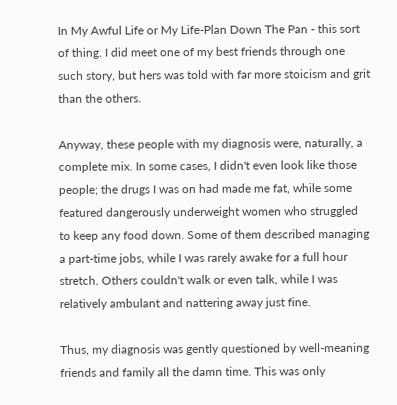In My Awful Life or My Life-Plan Down The Pan - this sort of thing. I did meet one of my best friends through one such story, but hers was told with far more stoicism and grit than the others.

Anyway, these people with my diagnosis were, naturally, a complete mix. In some cases, I didn't even look like those people; the drugs I was on had made me fat, while some featured dangerously underweight women who struggled to keep any food down. Some of them described managing a part-time jobs, while I was rarely awake for a full hour stretch. Others couldn't walk or even talk, while I was relatively ambulant and nattering away just fine.

Thus, my diagnosis was gently questioned by well-meaning friends and family all the damn time. This was only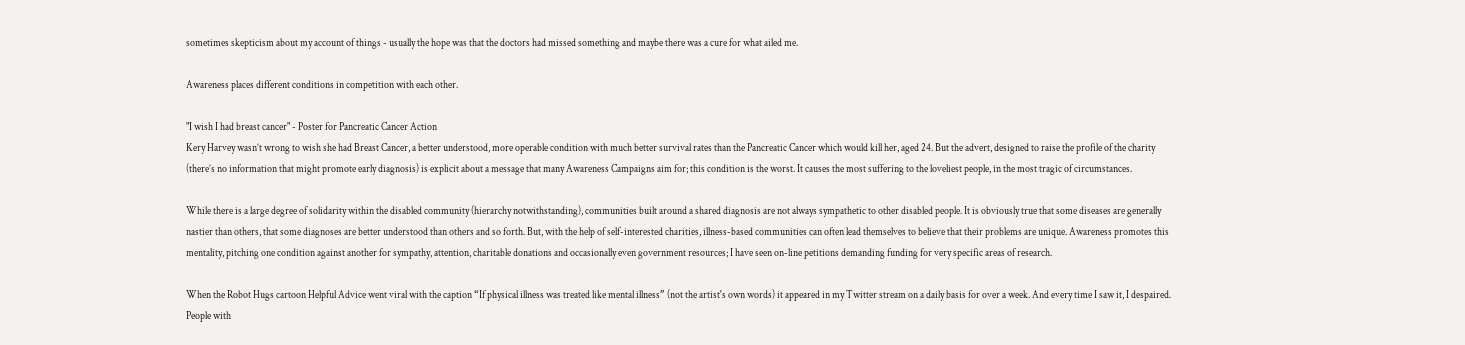sometimes skepticism about my account of things - usually the hope was that the doctors had missed something and maybe there was a cure for what ailed me.

Awareness places different conditions in competition with each other.

"I wish I had breast cancer" - Poster for Pancreatic Cancer Action
Kery Harvey wasn’t wrong to wish she had Breast Cancer, a better understood, more operable condition with much better survival rates than the Pancreatic Cancer which would kill her, aged 24. But the advert, designed to raise the profile of the charity (there’s no information that might promote early diagnosis) is explicit about a message that many Awareness Campaigns aim for; this condition is the worst. It causes the most suffering to the loveliest people, in the most tragic of circumstances.

While there is a large degree of solidarity within the disabled community (hierarchy notwithstanding), communities built around a shared diagnosis are not always sympathetic to other disabled people. It is obviously true that some diseases are generally nastier than others, that some diagnoses are better understood than others and so forth. But, with the help of self-interested charities, illness-based communities can often lead themselves to believe that their problems are unique. Awareness promotes this mentality, pitching one condition against another for sympathy, attention, charitable donations and occasionally even government resources; I have seen on-line petitions demanding funding for very specific areas of research.

When the Robot Hugs cartoon Helpful Advice went viral with the caption “If physical illness was treated like mental illness” (not the artist's own words) it appeared in my Twitter stream on a daily basis for over a week. And every time I saw it, I despaired. People with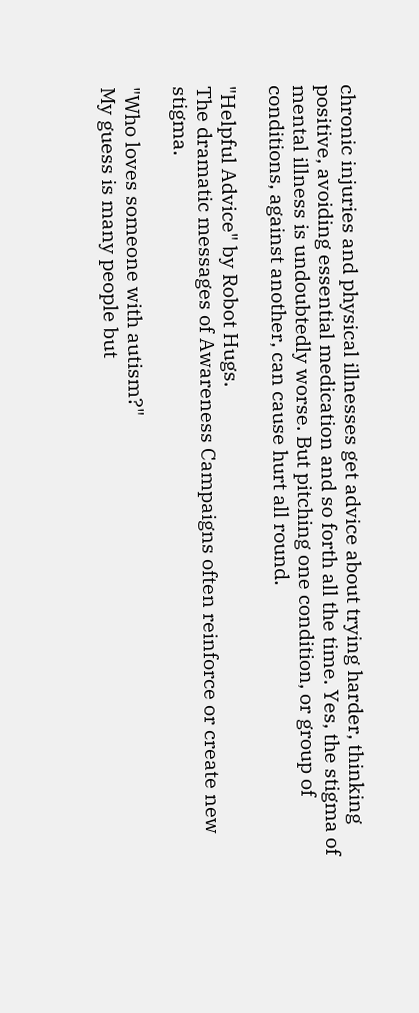chronic injuries and physical illnesses get advice about trying harder, thinking positive, avoiding essential medication and so forth all the time. Yes, the stigma of mental illness is undoubtedly worse. But pitching one condition, or group of conditions, against another, can cause hurt all round.

"Helpful Advice" by Robot Hugs.
The dramatic messages of Awareness Campaigns often reinforce or create new stigma.

"Who loves someone with autism?"
My guess is many people but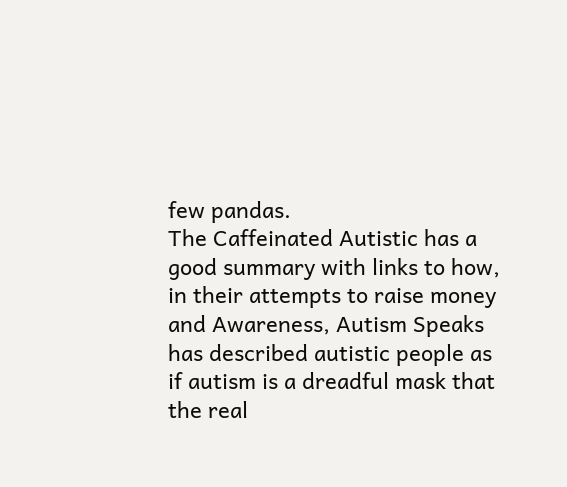few pandas.
The Caffeinated Autistic has a good summary with links to how, in their attempts to raise money and Awareness, Autism Speaks has described autistic people as if autism is a dreadful mask that the real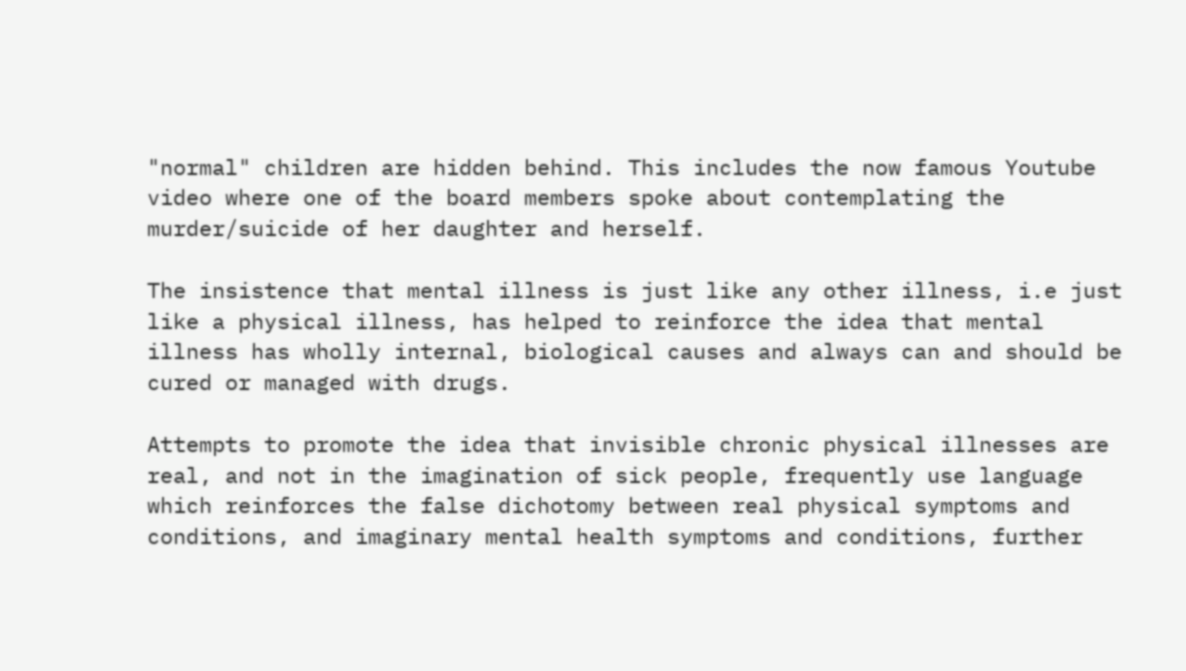"normal" children are hidden behind. This includes the now famous Youtube video where one of the board members spoke about contemplating the murder/suicide of her daughter and herself.

The insistence that mental illness is just like any other illness, i.e just like a physical illness, has helped to reinforce the idea that mental illness has wholly internal, biological causes and always can and should be cured or managed with drugs.

Attempts to promote the idea that invisible chronic physical illnesses are real, and not in the imagination of sick people, frequently use language which reinforces the false dichotomy between real physical symptoms and conditions, and imaginary mental health symptoms and conditions, further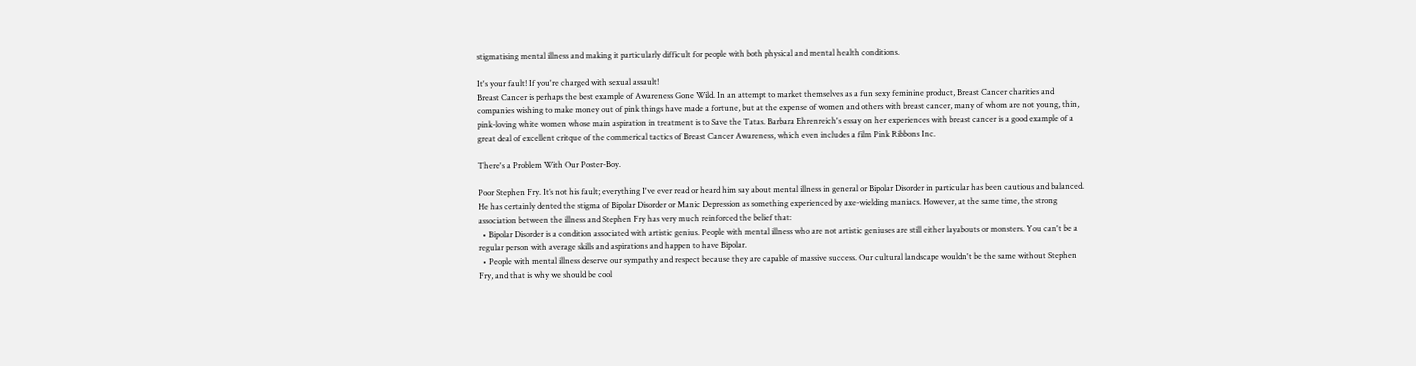stigmatising mental illness and making it particularly difficult for people with both physical and mental health conditions.

It's your fault! If you're charged with sexual assault!
Breast Cancer is perhaps the best example of Awareness Gone Wild. In an attempt to market themselves as a fun sexy feminine product, Breast Cancer charities and companies wishing to make money out of pink things have made a fortune, but at the expense of women and others with breast cancer, many of whom are not young, thin, pink-loving white women whose main aspiration in treatment is to Save the Tatas. Barbara Ehrenreich's essay on her experiences with breast cancer is a good example of a great deal of excellent critque of the commerical tactics of Breast Cancer Awareness, which even includes a film Pink Ribbons Inc.

There's a Problem With Our Poster-Boy.

Poor Stephen Fry. It’s not his fault; everything I've ever read or heard him say about mental illness in general or Bipolar Disorder in particular has been cautious and balanced. He has certainly dented the stigma of Bipolar Disorder or Manic Depression as something experienced by axe-wielding maniacs. However, at the same time, the strong association between the illness and Stephen Fry has very much reinforced the belief that:
  • Bipolar Disorder is a condition associated with artistic genius. People with mental illness who are not artistic geniuses are still either layabouts or monsters. You can't be a regular person with average skills and aspirations and happen to have Bipolar.
  • People with mental illness deserve our sympathy and respect because they are capable of massive success. Our cultural landscape wouldn't be the same without Stephen Fry, and that is why we should be cool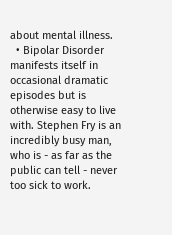about mental illness.
  • Bipolar Disorder manifests itself in occasional dramatic episodes but is otherwise easy to live with. Stephen Fry is an incredibly busy man, who is - as far as the public can tell - never too sick to work.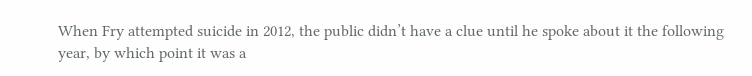When Fry attempted suicide in 2012, the public didn’t have a clue until he spoke about it the following year, by which point it was a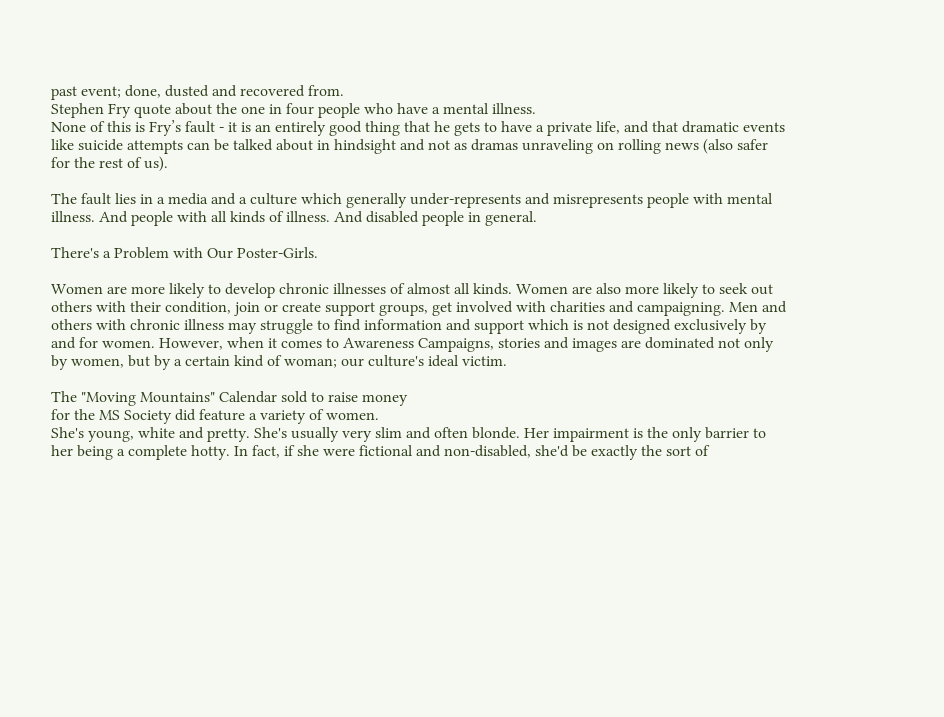past event; done, dusted and recovered from.
Stephen Fry quote about the one in four people who have a mental illness.
None of this is Fry’s fault - it is an entirely good thing that he gets to have a private life, and that dramatic events like suicide attempts can be talked about in hindsight and not as dramas unraveling on rolling news (also safer for the rest of us).

The fault lies in a media and a culture which generally under-represents and misrepresents people with mental illness. And people with all kinds of illness. And disabled people in general.

There's a Problem with Our Poster-Girls.

Women are more likely to develop chronic illnesses of almost all kinds. Women are also more likely to seek out others with their condition, join or create support groups, get involved with charities and campaigning. Men and others with chronic illness may struggle to find information and support which is not designed exclusively by and for women. However, when it comes to Awareness Campaigns, stories and images are dominated not only by women, but by a certain kind of woman; our culture's ideal victim.

The "Moving Mountains" Calendar sold to raise money
for the MS Society did feature a variety of women.
She's young, white and pretty. She's usually very slim and often blonde. Her impairment is the only barrier to her being a complete hotty. In fact, if she were fictional and non-disabled, she'd be exactly the sort of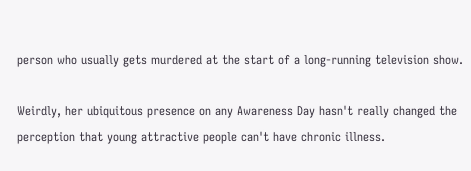person who usually gets murdered at the start of a long-running television show.

Weirdly, her ubiquitous presence on any Awareness Day hasn't really changed the perception that young attractive people can't have chronic illness.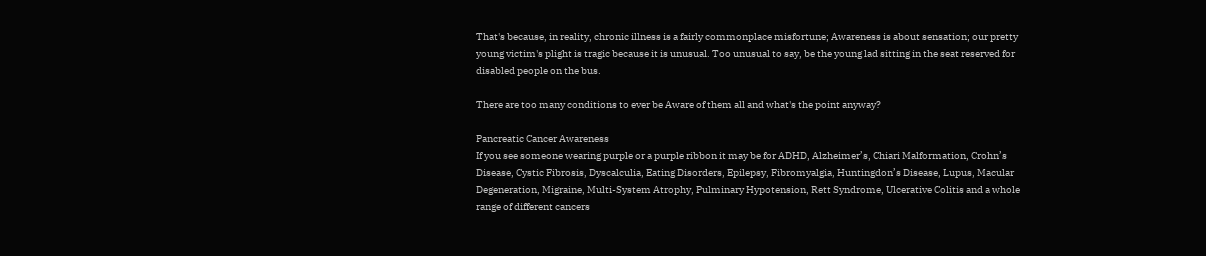That's because, in reality, chronic illness is a fairly commonplace misfortune; Awareness is about sensation; our pretty young victim's plight is tragic because it is unusual. Too unusual to say, be the young lad sitting in the seat reserved for disabled people on the bus.

There are too many conditions to ever be Aware of them all and what's the point anyway?

Pancreatic Cancer Awareness
If you see someone wearing purple or a purple ribbon it may be for ADHD, Alzheimer’s, Chiari Malformation, Crohn’s Disease, Cystic Fibrosis, Dyscalculia, Eating Disorders, Epilepsy, Fibromyalgia, Huntingdon’s Disease, Lupus, Macular Degeneration, Migraine, Multi-System Atrophy, Pulminary Hypotension, Rett Syndrome, Ulcerative Colitis and a whole range of different cancers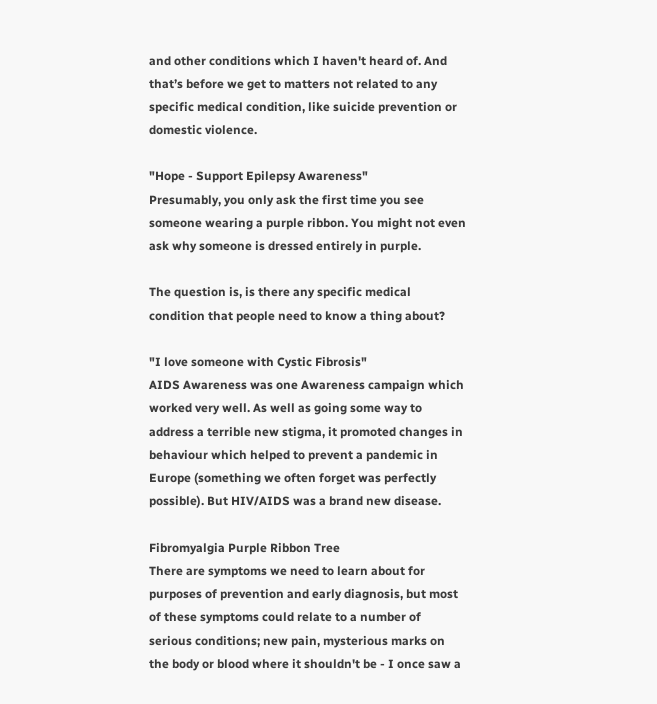and other conditions which I haven't heard of. And that’s before we get to matters not related to any specific medical condition, like suicide prevention or domestic violence.

"Hope - Support Epilepsy Awareness"
Presumably, you only ask the first time you see someone wearing a purple ribbon. You might not even ask why someone is dressed entirely in purple.

The question is, is there any specific medical condition that people need to know a thing about?

"I love someone with Cystic Fibrosis"
AIDS Awareness was one Awareness campaign which worked very well. As well as going some way to address a terrible new stigma, it promoted changes in behaviour which helped to prevent a pandemic in Europe (something we often forget was perfectly possible). But HIV/AIDS was a brand new disease.

Fibromyalgia Purple Ribbon Tree
There are symptoms we need to learn about for purposes of prevention and early diagnosis, but most of these symptoms could relate to a number of serious conditions; new pain, mysterious marks on the body or blood where it shouldn't be - I once saw a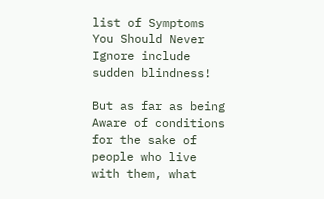list of Symptoms You Should Never Ignore include sudden blindness!

But as far as being Aware of conditions for the sake of people who live with them, what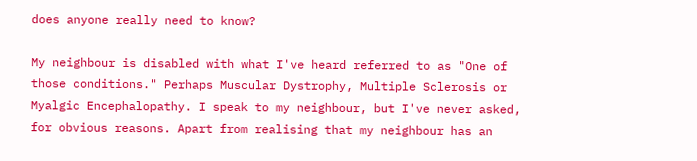does anyone really need to know?

My neighbour is disabled with what I've heard referred to as "One of those conditions." Perhaps Muscular Dystrophy, Multiple Sclerosis or Myalgic Encephalopathy. I speak to my neighbour, but I've never asked, for obvious reasons. Apart from realising that my neighbour has an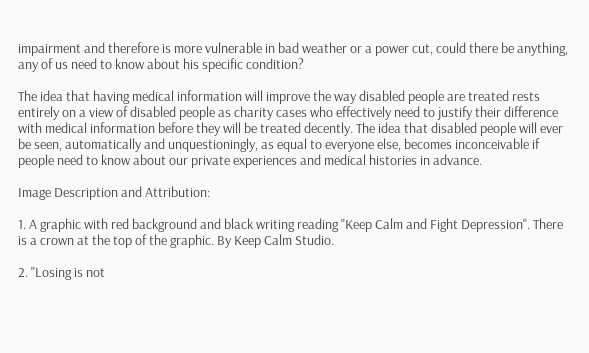impairment and therefore is more vulnerable in bad weather or a power cut, could there be anything, any of us need to know about his specific condition?

The idea that having medical information will improve the way disabled people are treated rests entirely on a view of disabled people as charity cases who effectively need to justify their difference with medical information before they will be treated decently. The idea that disabled people will ever be seen, automatically and unquestioningly, as equal to everyone else, becomes inconceivable if people need to know about our private experiences and medical histories in advance.

Image Description and Attribution:

1. A graphic with red background and black writing reading "Keep Calm and Fight Depression". There is a crown at the top of the graphic. By Keep Calm Studio.

2. "Losing is not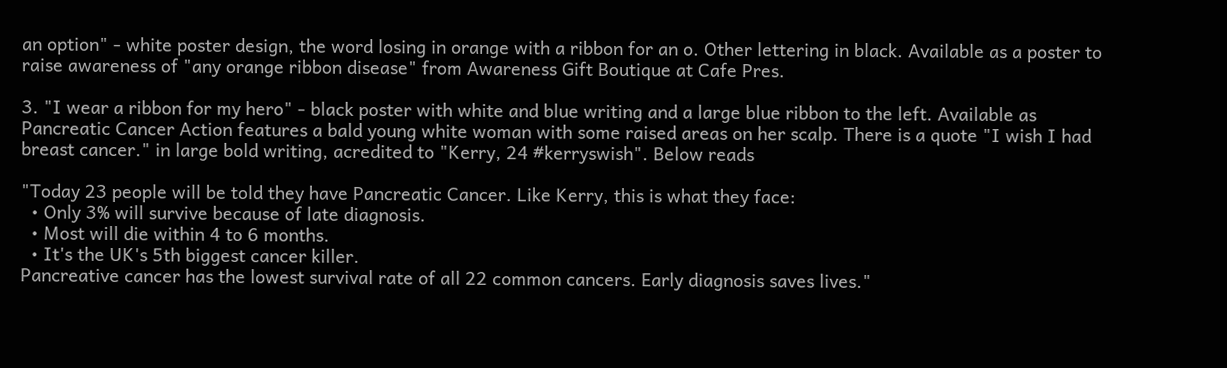an option" - white poster design, the word losing in orange with a ribbon for an o. Other lettering in black. Available as a poster to raise awareness of "any orange ribbon disease" from Awareness Gift Boutique at Cafe Pres.

3. "I wear a ribbon for my hero" - black poster with white and blue writing and a large blue ribbon to the left. Available as Pancreatic Cancer Action features a bald young white woman with some raised areas on her scalp. There is a quote "I wish I had breast cancer." in large bold writing, acredited to "Kerry, 24 #kerryswish". Below reads

"Today 23 people will be told they have Pancreatic Cancer. Like Kerry, this is what they face:
  • Only 3% will survive because of late diagnosis.
  • Most will die within 4 to 6 months.
  • It's the UK's 5th biggest cancer killer.
Pancreative cancer has the lowest survival rate of all 22 common cancers. Early diagnosis saves lives."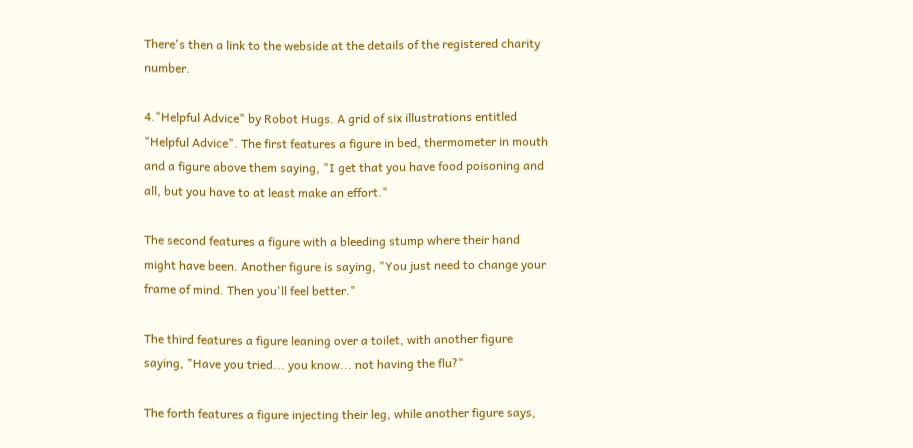There's then a link to the webside at the details of the registered charity number.

4."Helpful Advice" by Robot Hugs. A grid of six illustrations entitled "Helpful Advice". The first features a figure in bed, thermometer in mouth and a figure above them saying, "I get that you have food poisoning and all, but you have to at least make an effort."

The second features a figure with a bleeding stump where their hand might have been. Another figure is saying, "You just need to change your frame of mind. Then you'll feel better."

The third features a figure leaning over a toilet, with another figure saying, "Have you tried... you know... not having the flu?"

The forth features a figure injecting their leg, while another figure says,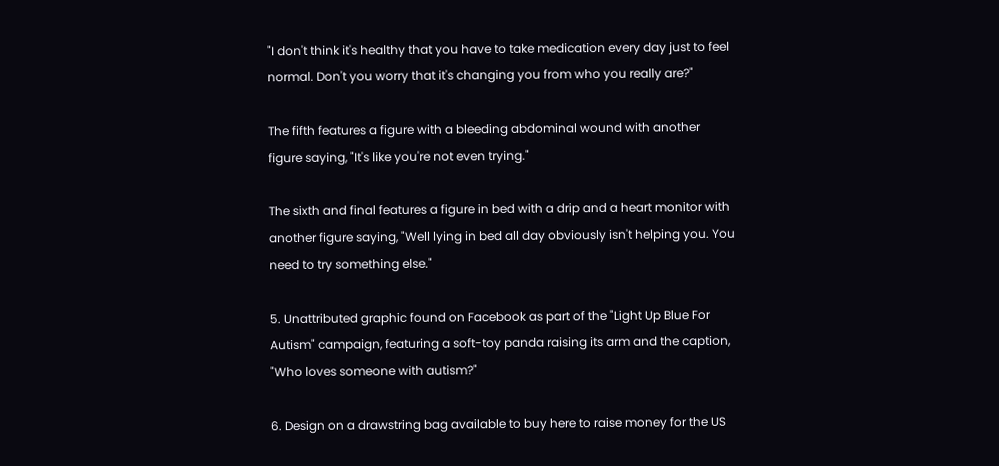"I don't think it's healthy that you have to take medication every day just to feel normal. Don't you worry that it's changing you from who you really are?"

The fifth features a figure with a bleeding abdominal wound with another figure saying, "It's like you're not even trying."

The sixth and final features a figure in bed with a drip and a heart monitor with another figure saying, "Well lying in bed all day obviously isn't helping you. You need to try something else."

5. Unattributed graphic found on Facebook as part of the "Light Up Blue For Autism" campaign, featuring a soft-toy panda raising its arm and the caption, "Who loves someone with autism?"

6. Design on a drawstring bag available to buy here to raise money for the US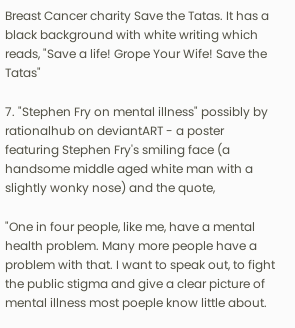Breast Cancer charity Save the Tatas. It has a black background with white writing which reads, "Save a life! Grope Your Wife! Save the Tatas"

7. "Stephen Fry on mental illness" possibly by rationalhub on deviantART - a poster featuring Stephen Fry's smiling face (a handsome middle aged white man with a slightly wonky nose) and the quote,

"One in four people, like me, have a mental health problem. Many more people have a problem with that. I want to speak out, to fight the public stigma and give a clear picture of mental illness most poeple know little about.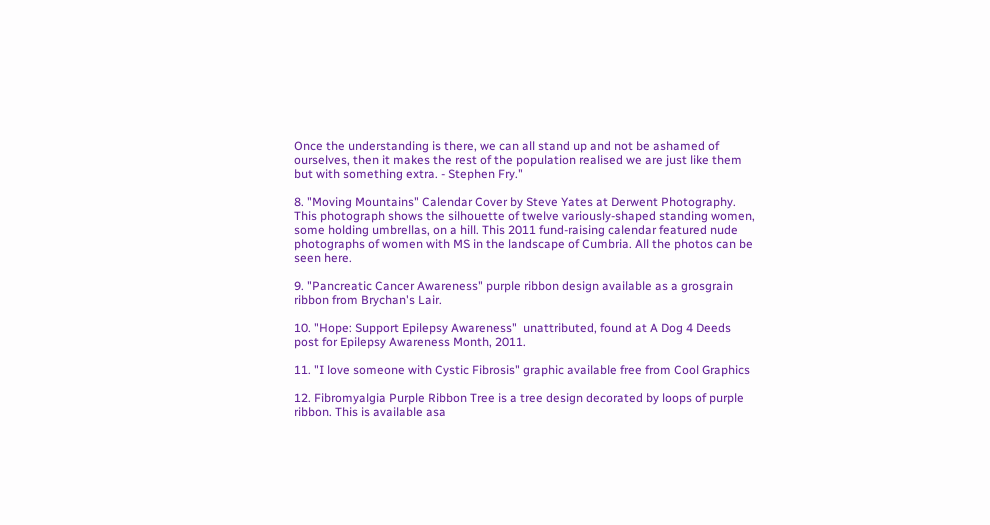Once the understanding is there, we can all stand up and not be ashamed of ourselves, then it makes the rest of the population realised we are just like them but with something extra. - Stephen Fry."

8. "Moving Mountains" Calendar Cover by Steve Yates at Derwent Photography. This photograph shows the silhouette of twelve variously-shaped standing women, some holding umbrellas, on a hill. This 2011 fund-raising calendar featured nude photographs of women with MS in the landscape of Cumbria. All the photos can be seen here.

9. "Pancreatic Cancer Awareness" purple ribbon design available as a grosgrain ribbon from Brychan's Lair.

10. "Hope: Support Epilepsy Awareness"  unattributed, found at A Dog 4 Deeds post for Epilepsy Awareness Month, 2011.

11. "I love someone with Cystic Fibrosis" graphic available free from Cool Graphics

12. Fibromyalgia Purple Ribbon Tree is a tree design decorated by loops of purple ribbon. This is available asa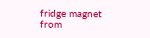fridge magnet from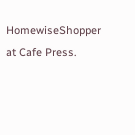HomewiseShopper at Cafe Press.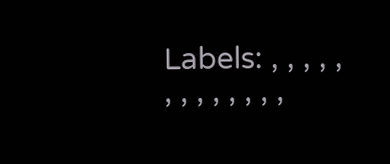Labels: , , , , , , , , , , , , ,